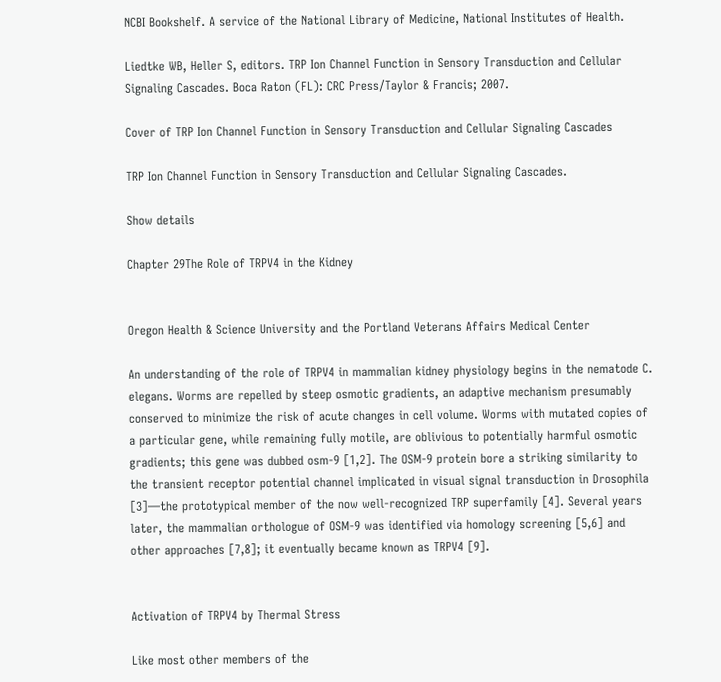NCBI Bookshelf. A service of the National Library of Medicine, National Institutes of Health.

Liedtke WB, Heller S, editors. TRP Ion Channel Function in Sensory Transduction and Cellular Signaling Cascades. Boca Raton (FL): CRC Press/Taylor & Francis; 2007.

Cover of TRP Ion Channel Function in Sensory Transduction and Cellular Signaling Cascades

TRP Ion Channel Function in Sensory Transduction and Cellular Signaling Cascades.

Show details

Chapter 29The Role of TRPV4 in the Kidney


Oregon Health & Science University and the Portland Veterans Affairs Medical Center

An understanding of the role of TRPV4 in mammalian kidney physiology begins in the nematode C. elegans. Worms are repelled by steep osmotic gradients, an adaptive mechanism presumably conserved to minimize the risk of acute changes in cell volume. Worms with mutated copies of a particular gene, while remaining fully motile, are oblivious to potentially harmful osmotic gradients; this gene was dubbed osm-9 [1,2]. The OSM-9 protein bore a striking similarity to the transient receptor potential channel implicated in visual signal transduction in Drosophila [3]—the prototypical member of the now well-recognized TRP superfamily [4]. Several years later, the mammalian orthologue of OSM-9 was identified via homology screening [5,6] and other approaches [7,8]; it eventually became known as TRPV4 [9].


Activation of TRPV4 by Thermal Stress

Like most other members of the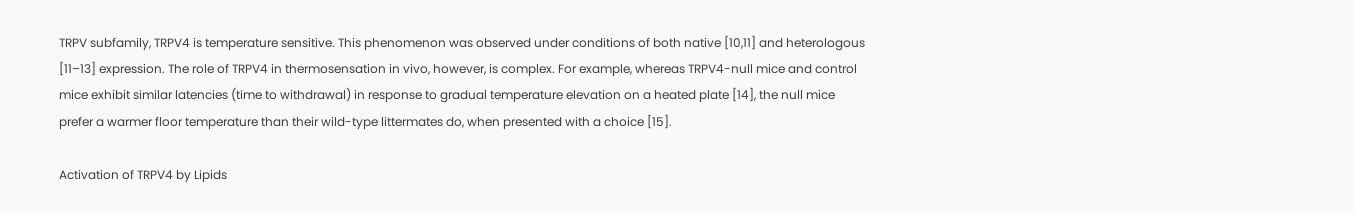TRPV subfamily, TRPV4 is temperature sensitive. This phenomenon was observed under conditions of both native [10,11] and heterologous [11–13] expression. The role of TRPV4 in thermosensation in vivo, however, is complex. For example, whereas TRPV4-null mice and control mice exhibit similar latencies (time to withdrawal) in response to gradual temperature elevation on a heated plate [14], the null mice prefer a warmer floor temperature than their wild-type littermates do, when presented with a choice [15].

Activation of TRPV4 by Lipids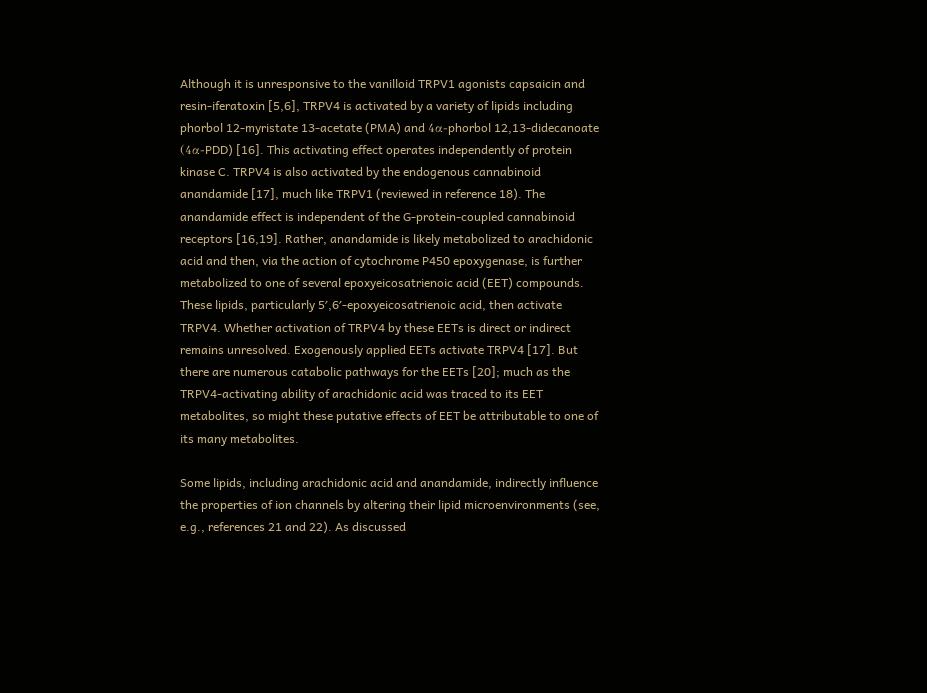Although it is unresponsive to the vanilloid TRPV1 agonists capsaicin and resin-iferatoxin [5,6], TRPV4 is activated by a variety of lipids including phorbol 12-myristate 13-acetate (PMA) and 4α-phorbol 12,13-didecanoate (4α-PDD) [16]. This activating effect operates independently of protein kinase C. TRPV4 is also activated by the endogenous cannabinoid anandamide [17], much like TRPV1 (reviewed in reference 18). The anandamide effect is independent of the G-protein-coupled cannabinoid receptors [16,19]. Rather, anandamide is likely metabolized to arachidonic acid and then, via the action of cytochrome P450 epoxygenase, is further metabolized to one of several epoxyeicosatrienoic acid (EET) compounds. These lipids, particularly 5′,6′-epoxyeicosatrienoic acid, then activate TRPV4. Whether activation of TRPV4 by these EETs is direct or indirect remains unresolved. Exogenously applied EETs activate TRPV4 [17]. But there are numerous catabolic pathways for the EETs [20]; much as the TRPV4-activating ability of arachidonic acid was traced to its EET metabolites, so might these putative effects of EET be attributable to one of its many metabolites.

Some lipids, including arachidonic acid and anandamide, indirectly influence the properties of ion channels by altering their lipid microenvironments (see, e.g., references 21 and 22). As discussed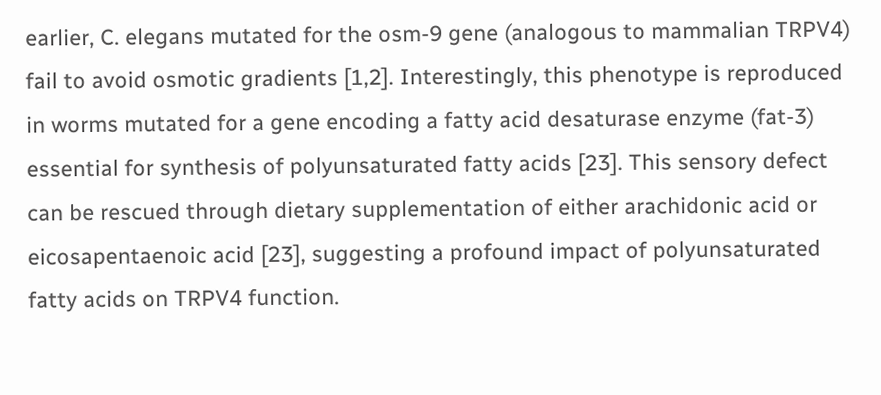earlier, C. elegans mutated for the osm-9 gene (analogous to mammalian TRPV4) fail to avoid osmotic gradients [1,2]. Interestingly, this phenotype is reproduced in worms mutated for a gene encoding a fatty acid desaturase enzyme (fat-3) essential for synthesis of polyunsaturated fatty acids [23]. This sensory defect can be rescued through dietary supplementation of either arachidonic acid or eicosapentaenoic acid [23], suggesting a profound impact of polyunsaturated fatty acids on TRPV4 function.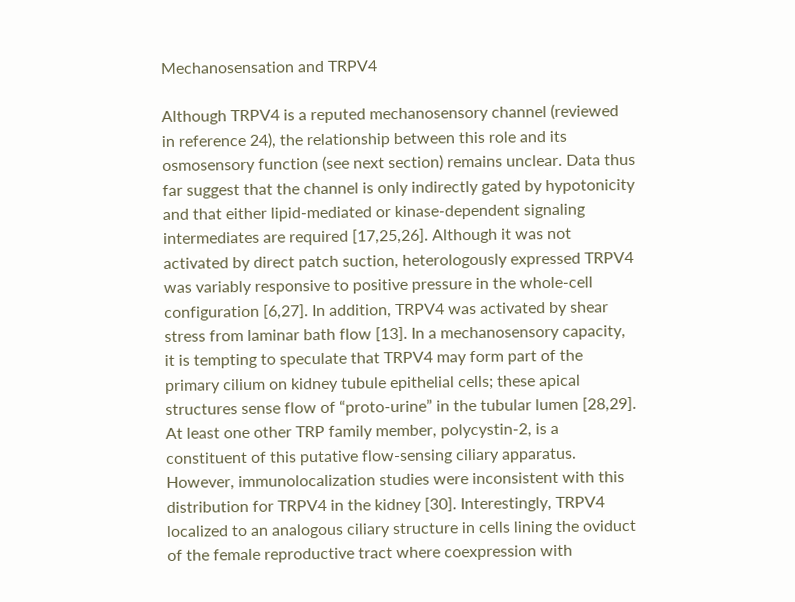Mechanosensation and TRPV4

Although TRPV4 is a reputed mechanosensory channel (reviewed in reference 24), the relationship between this role and its osmosensory function (see next section) remains unclear. Data thus far suggest that the channel is only indirectly gated by hypotonicity and that either lipid-mediated or kinase-dependent signaling intermediates are required [17,25,26]. Although it was not activated by direct patch suction, heterologously expressed TRPV4 was variably responsive to positive pressure in the whole-cell configuration [6,27]. In addition, TRPV4 was activated by shear stress from laminar bath flow [13]. In a mechanosensory capacity, it is tempting to speculate that TRPV4 may form part of the primary cilium on kidney tubule epithelial cells; these apical structures sense flow of “proto-urine” in the tubular lumen [28,29]. At least one other TRP family member, polycystin-2, is a constituent of this putative flow-sensing ciliary apparatus. However, immunolocalization studies were inconsistent with this distribution for TRPV4 in the kidney [30]. Interestingly, TRPV4 localized to an analogous ciliary structure in cells lining the oviduct of the female reproductive tract where coexpression with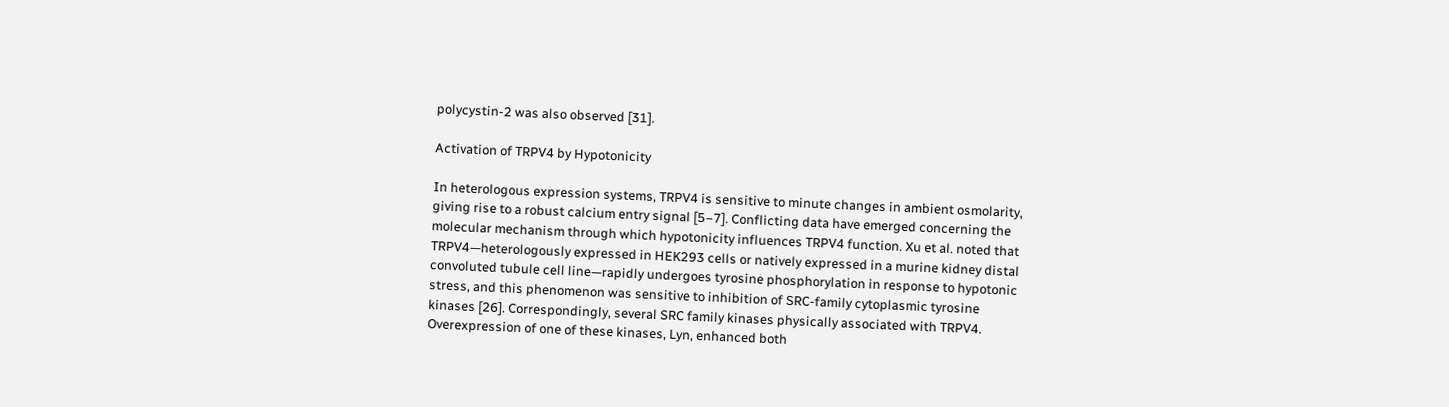polycystin-2 was also observed [31].

Activation of TRPV4 by Hypotonicity

In heterologous expression systems, TRPV4 is sensitive to minute changes in ambient osmolarity, giving rise to a robust calcium entry signal [5–7]. Conflicting data have emerged concerning the molecular mechanism through which hypotonicity influences TRPV4 function. Xu et al. noted that TRPV4—heterologously expressed in HEK293 cells or natively expressed in a murine kidney distal convoluted tubule cell line—rapidly undergoes tyrosine phosphorylation in response to hypotonic stress, and this phenomenon was sensitive to inhibition of SRC-family cytoplasmic tyrosine kinases [26]. Correspondingly, several SRC family kinases physically associated with TRPV4. Overexpression of one of these kinases, Lyn, enhanced both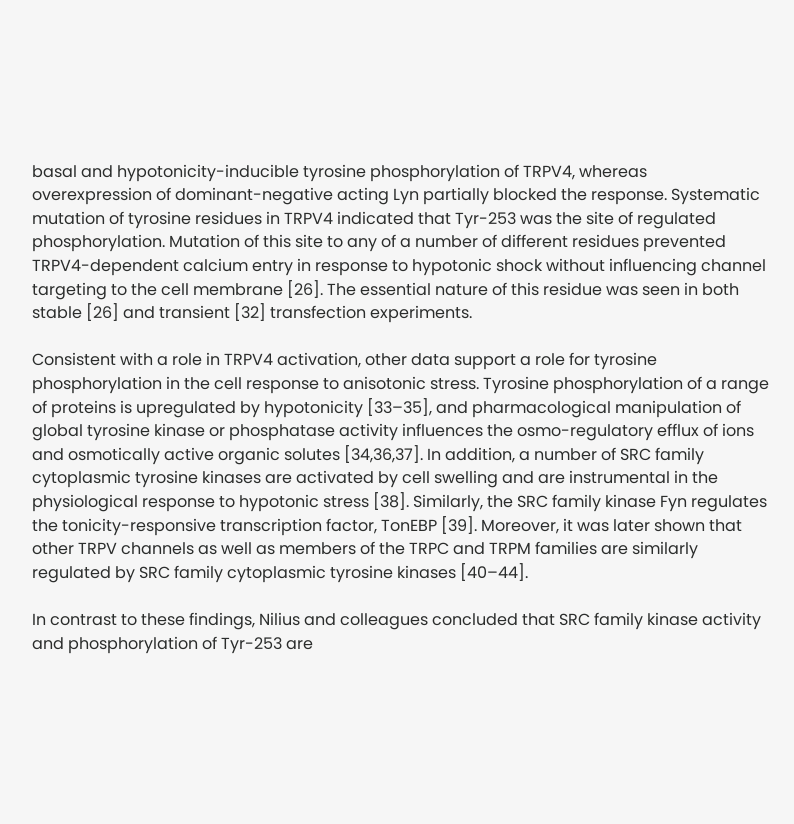basal and hypotonicity-inducible tyrosine phosphorylation of TRPV4, whereas overexpression of dominant-negative acting Lyn partially blocked the response. Systematic mutation of tyrosine residues in TRPV4 indicated that Tyr-253 was the site of regulated phosphorylation. Mutation of this site to any of a number of different residues prevented TRPV4-dependent calcium entry in response to hypotonic shock without influencing channel targeting to the cell membrane [26]. The essential nature of this residue was seen in both stable [26] and transient [32] transfection experiments.

Consistent with a role in TRPV4 activation, other data support a role for tyrosine phosphorylation in the cell response to anisotonic stress. Tyrosine phosphorylation of a range of proteins is upregulated by hypotonicity [33–35], and pharmacological manipulation of global tyrosine kinase or phosphatase activity influences the osmo-regulatory efflux of ions and osmotically active organic solutes [34,36,37]. In addition, a number of SRC family cytoplasmic tyrosine kinases are activated by cell swelling and are instrumental in the physiological response to hypotonic stress [38]. Similarly, the SRC family kinase Fyn regulates the tonicity-responsive transcription factor, TonEBP [39]. Moreover, it was later shown that other TRPV channels as well as members of the TRPC and TRPM families are similarly regulated by SRC family cytoplasmic tyrosine kinases [40–44].

In contrast to these findings, Nilius and colleagues concluded that SRC family kinase activity and phosphorylation of Tyr-253 are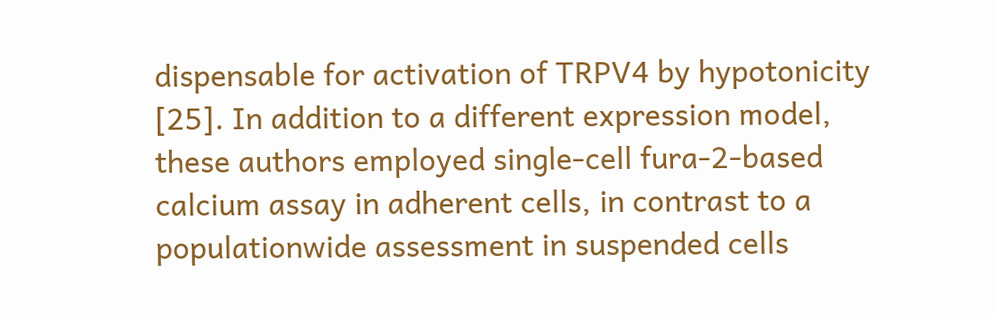dispensable for activation of TRPV4 by hypotonicity [25]. In addition to a different expression model, these authors employed single-cell fura-2-based calcium assay in adherent cells, in contrast to a populationwide assessment in suspended cells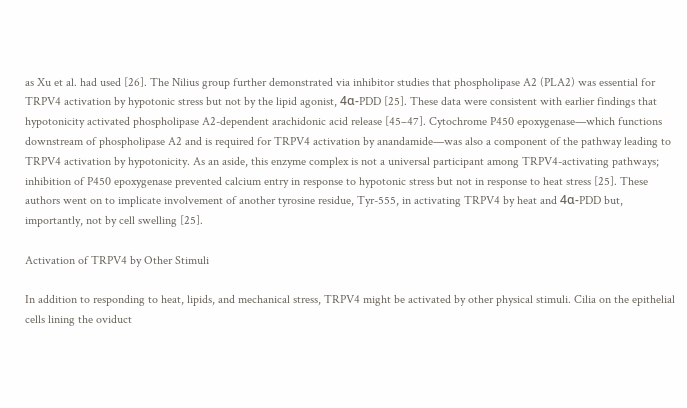as Xu et al. had used [26]. The Nilius group further demonstrated via inhibitor studies that phospholipase A2 (PLA2) was essential for TRPV4 activation by hypotonic stress but not by the lipid agonist, 4α-PDD [25]. These data were consistent with earlier findings that hypotonicity activated phospholipase A2-dependent arachidonic acid release [45–47]. Cytochrome P450 epoxygenase—which functions downstream of phospholipase A2 and is required for TRPV4 activation by anandamide—was also a component of the pathway leading to TRPV4 activation by hypotonicity. As an aside, this enzyme complex is not a universal participant among TRPV4-activating pathways; inhibition of P450 epoxygenase prevented calcium entry in response to hypotonic stress but not in response to heat stress [25]. These authors went on to implicate involvement of another tyrosine residue, Tyr-555, in activating TRPV4 by heat and 4α-PDD but, importantly, not by cell swelling [25].

Activation of TRPV4 by Other Stimuli

In addition to responding to heat, lipids, and mechanical stress, TRPV4 might be activated by other physical stimuli. Cilia on the epithelial cells lining the oviduct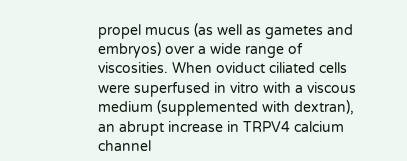propel mucus (as well as gametes and embryos) over a wide range of viscosities. When oviduct ciliated cells were superfused in vitro with a viscous medium (supplemented with dextran), an abrupt increase in TRPV4 calcium channel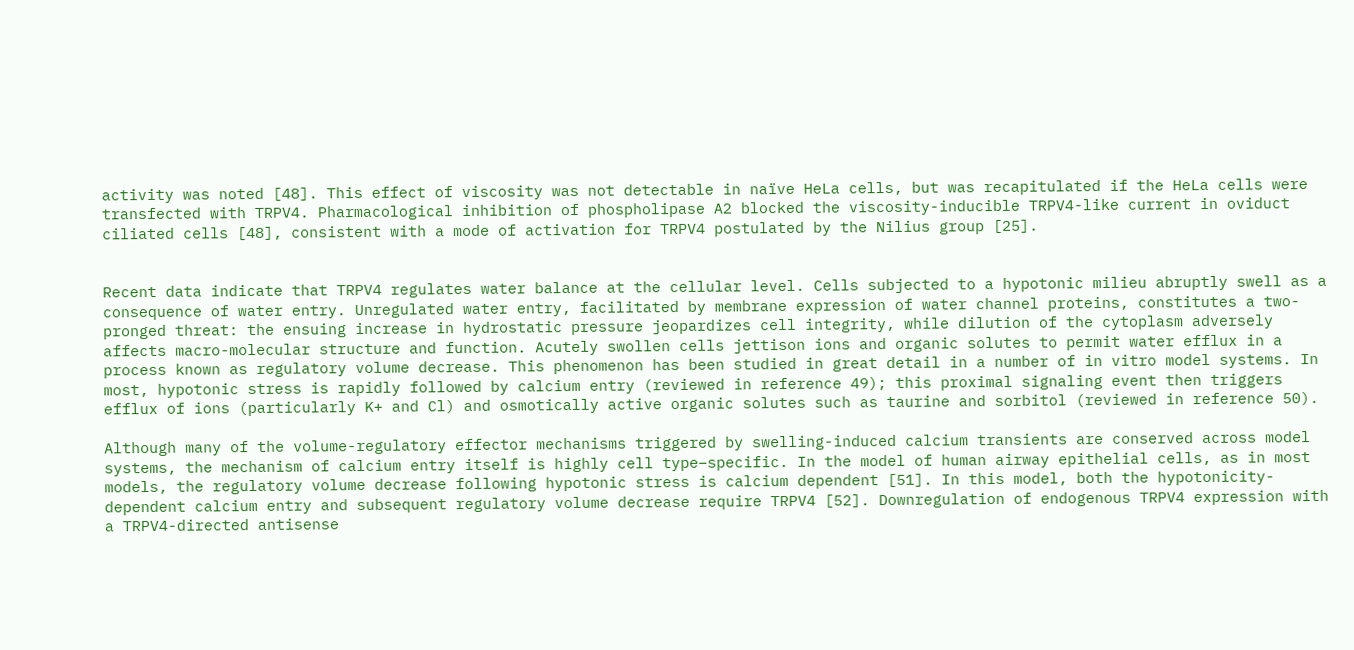activity was noted [48]. This effect of viscosity was not detectable in naïve HeLa cells, but was recapitulated if the HeLa cells were transfected with TRPV4. Pharmacological inhibition of phospholipase A2 blocked the viscosity-inducible TRPV4-like current in oviduct ciliated cells [48], consistent with a mode of activation for TRPV4 postulated by the Nilius group [25].


Recent data indicate that TRPV4 regulates water balance at the cellular level. Cells subjected to a hypotonic milieu abruptly swell as a consequence of water entry. Unregulated water entry, facilitated by membrane expression of water channel proteins, constitutes a two-pronged threat: the ensuing increase in hydrostatic pressure jeopardizes cell integrity, while dilution of the cytoplasm adversely affects macro-molecular structure and function. Acutely swollen cells jettison ions and organic solutes to permit water efflux in a process known as regulatory volume decrease. This phenomenon has been studied in great detail in a number of in vitro model systems. In most, hypotonic stress is rapidly followed by calcium entry (reviewed in reference 49); this proximal signaling event then triggers efflux of ions (particularly K+ and Cl) and osmotically active organic solutes such as taurine and sorbitol (reviewed in reference 50).

Although many of the volume-regulatory effector mechanisms triggered by swelling-induced calcium transients are conserved across model systems, the mechanism of calcium entry itself is highly cell type–specific. In the model of human airway epithelial cells, as in most models, the regulatory volume decrease following hypotonic stress is calcium dependent [51]. In this model, both the hypotonicity-dependent calcium entry and subsequent regulatory volume decrease require TRPV4 [52]. Downregulation of endogenous TRPV4 expression with a TRPV4-directed antisense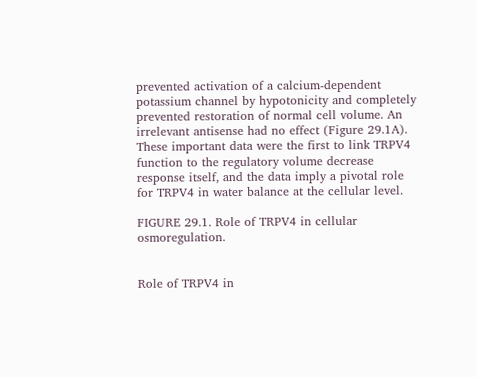prevented activation of a calcium-dependent potassium channel by hypotonicity and completely prevented restoration of normal cell volume. An irrelevant antisense had no effect (Figure 29.1A). These important data were the first to link TRPV4 function to the regulatory volume decrease response itself, and the data imply a pivotal role for TRPV4 in water balance at the cellular level.

FIGURE 29.1. Role of TRPV4 in cellular osmoregulation.


Role of TRPV4 in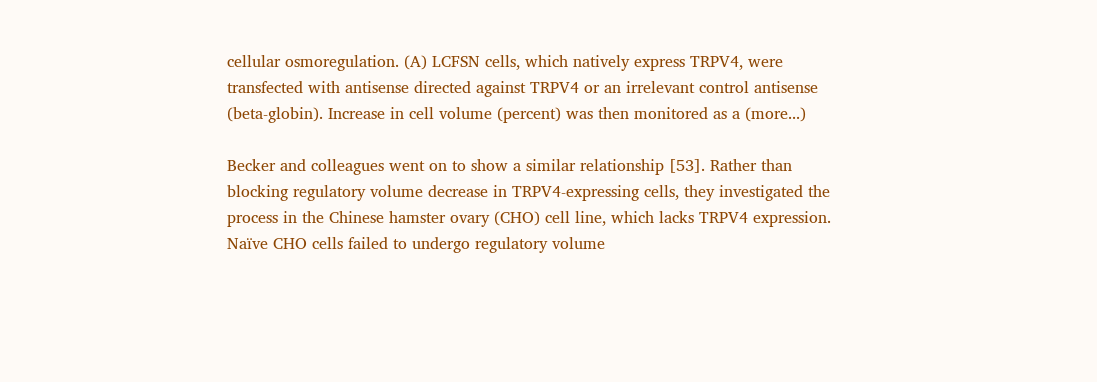cellular osmoregulation. (A) LCFSN cells, which natively express TRPV4, were transfected with antisense directed against TRPV4 or an irrelevant control antisense (beta-globin). Increase in cell volume (percent) was then monitored as a (more...)

Becker and colleagues went on to show a similar relationship [53]. Rather than blocking regulatory volume decrease in TRPV4-expressing cells, they investigated the process in the Chinese hamster ovary (CHO) cell line, which lacks TRPV4 expression. Naïve CHO cells failed to undergo regulatory volume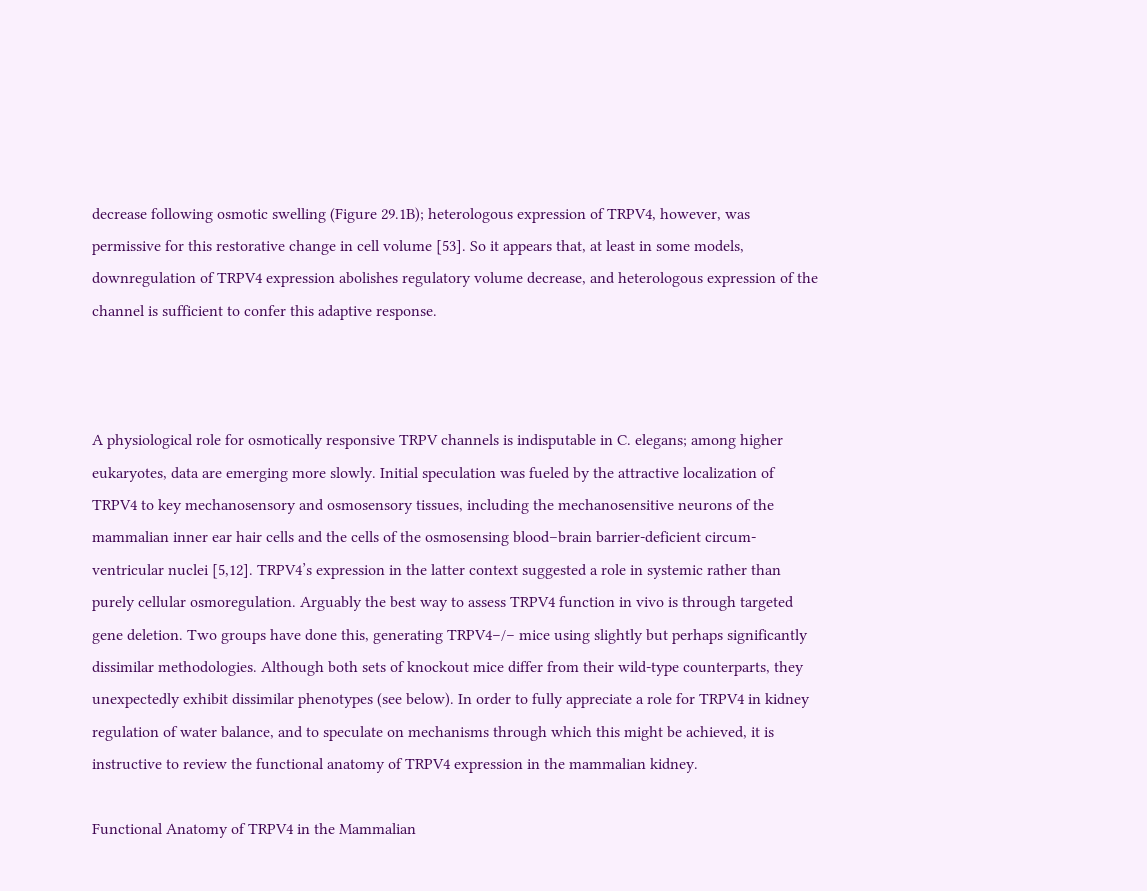decrease following osmotic swelling (Figure 29.1B); heterologous expression of TRPV4, however, was permissive for this restorative change in cell volume [53]. So it appears that, at least in some models, downregulation of TRPV4 expression abolishes regulatory volume decrease, and heterologous expression of the channel is sufficient to confer this adaptive response.



A physiological role for osmotically responsive TRPV channels is indisputable in C. elegans; among higher eukaryotes, data are emerging more slowly. Initial speculation was fueled by the attractive localization of TRPV4 to key mechanosensory and osmosensory tissues, including the mechanosensitive neurons of the mammalian inner ear hair cells and the cells of the osmosensing blood–brain barrier-deficient circum-ventricular nuclei [5,12]. TRPV4’s expression in the latter context suggested a role in systemic rather than purely cellular osmoregulation. Arguably the best way to assess TRPV4 function in vivo is through targeted gene deletion. Two groups have done this, generating TRPV4−/− mice using slightly but perhaps significantly dissimilar methodologies. Although both sets of knockout mice differ from their wild-type counterparts, they unexpectedly exhibit dissimilar phenotypes (see below). In order to fully appreciate a role for TRPV4 in kidney regulation of water balance, and to speculate on mechanisms through which this might be achieved, it is instructive to review the functional anatomy of TRPV4 expression in the mammalian kidney.

Functional Anatomy of TRPV4 in the Mammalian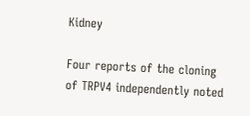Kidney

Four reports of the cloning of TRPV4 independently noted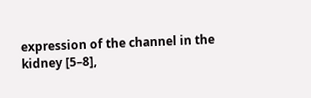expression of the channel in the kidney [5–8],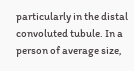particularly in the distal convoluted tubule. In a person of average size,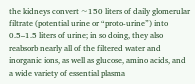the kidneys convert ~150 liters of daily glomerular filtrate (potential urine or “proto-urine”) into 0.5–1.5 liters of urine; in so doing, they also reabsorb nearly all of the filtered water and inorganic ions, as well as glucose, amino acids, and a wide variety of essential plasma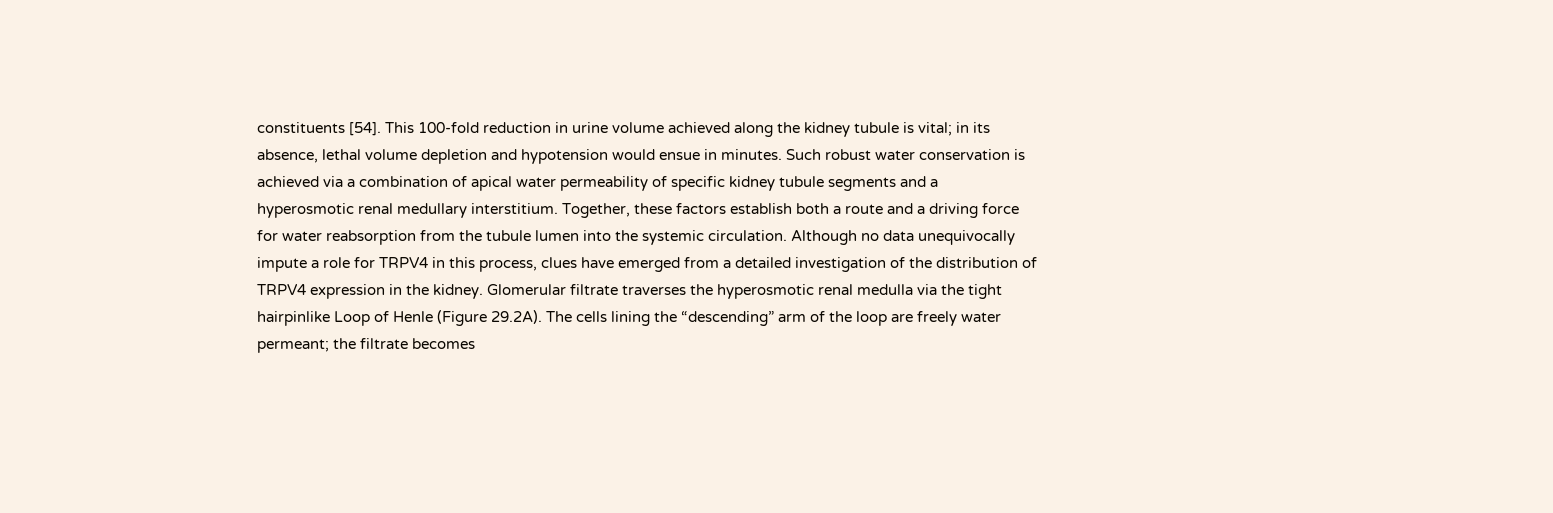constituents [54]. This 100-fold reduction in urine volume achieved along the kidney tubule is vital; in its absence, lethal volume depletion and hypotension would ensue in minutes. Such robust water conservation is achieved via a combination of apical water permeability of specific kidney tubule segments and a hyperosmotic renal medullary interstitium. Together, these factors establish both a route and a driving force for water reabsorption from the tubule lumen into the systemic circulation. Although no data unequivocally impute a role for TRPV4 in this process, clues have emerged from a detailed investigation of the distribution of TRPV4 expression in the kidney. Glomerular filtrate traverses the hyperosmotic renal medulla via the tight hairpinlike Loop of Henle (Figure 29.2A). The cells lining the “descending” arm of the loop are freely water permeant; the filtrate becomes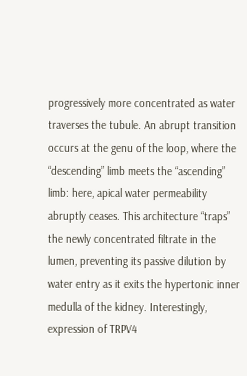progressively more concentrated as water traverses the tubule. An abrupt transition occurs at the genu of the loop, where the “descending” limb meets the “ascending” limb: here, apical water permeability abruptly ceases. This architecture “traps” the newly concentrated filtrate in the lumen, preventing its passive dilution by water entry as it exits the hypertonic inner medulla of the kidney. Interestingly, expression of TRPV4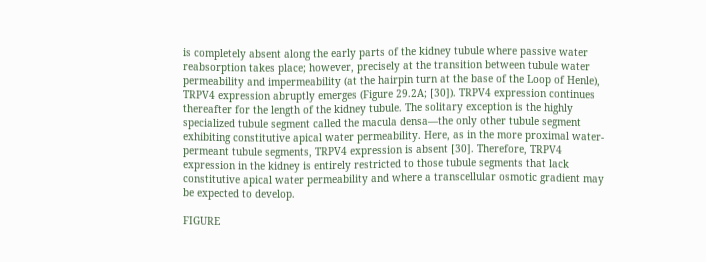is completely absent along the early parts of the kidney tubule where passive water reabsorption takes place; however, precisely at the transition between tubule water permeability and impermeability (at the hairpin turn at the base of the Loop of Henle), TRPV4 expression abruptly emerges (Figure 29.2A; [30]). TRPV4 expression continues thereafter for the length of the kidney tubule. The solitary exception is the highly specialized tubule segment called the macula densa—the only other tubule segment exhibiting constitutive apical water permeability. Here, as in the more proximal water-permeant tubule segments, TRPV4 expression is absent [30]. Therefore, TRPV4 expression in the kidney is entirely restricted to those tubule segments that lack constitutive apical water permeability and where a transcellular osmotic gradient may be expected to develop.

FIGURE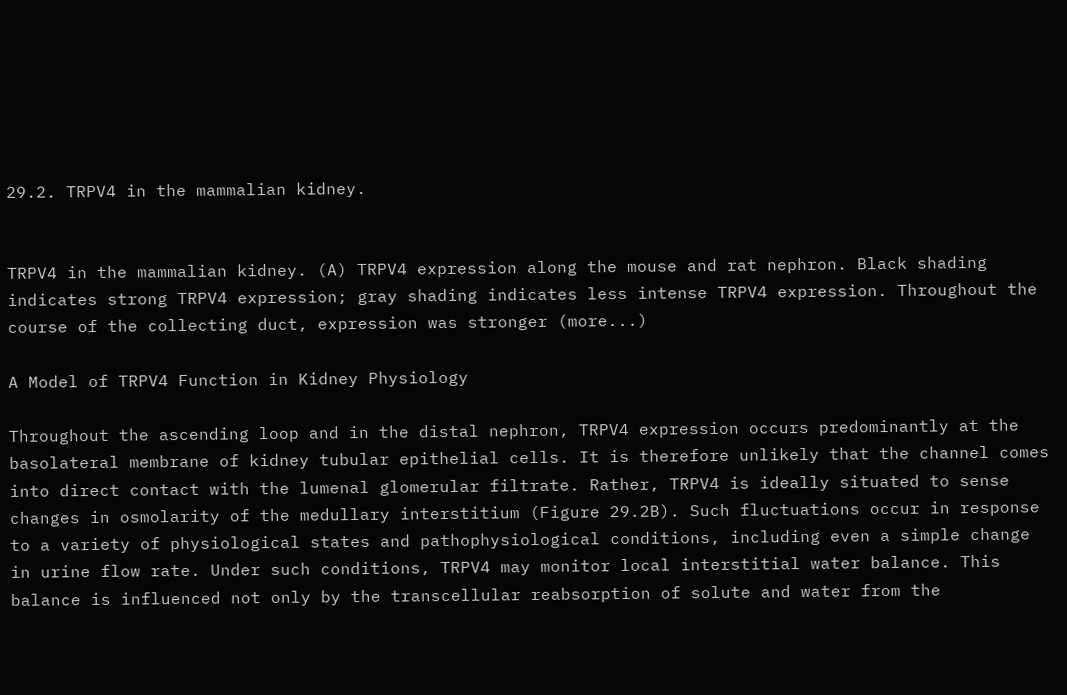29.2. TRPV4 in the mammalian kidney.


TRPV4 in the mammalian kidney. (A) TRPV4 expression along the mouse and rat nephron. Black shading indicates strong TRPV4 expression; gray shading indicates less intense TRPV4 expression. Throughout the course of the collecting duct, expression was stronger (more...)

A Model of TRPV4 Function in Kidney Physiology

Throughout the ascending loop and in the distal nephron, TRPV4 expression occurs predominantly at the basolateral membrane of kidney tubular epithelial cells. It is therefore unlikely that the channel comes into direct contact with the lumenal glomerular filtrate. Rather, TRPV4 is ideally situated to sense changes in osmolarity of the medullary interstitium (Figure 29.2B). Such fluctuations occur in response to a variety of physiological states and pathophysiological conditions, including even a simple change in urine flow rate. Under such conditions, TRPV4 may monitor local interstitial water balance. This balance is influenced not only by the transcellular reabsorption of solute and water from the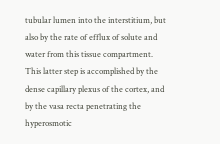tubular lumen into the interstitium, but also by the rate of efflux of solute and water from this tissue compartment. This latter step is accomplished by the dense capillary plexus of the cortex, and by the vasa recta penetrating the hyperosmotic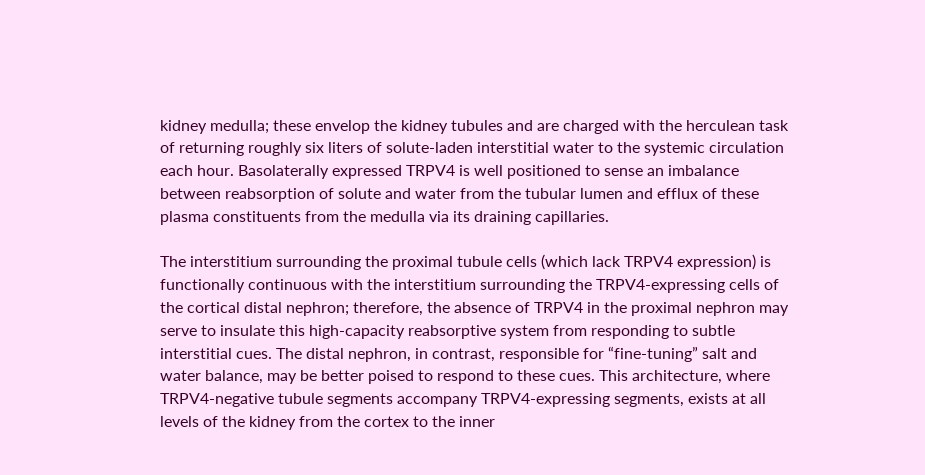kidney medulla; these envelop the kidney tubules and are charged with the herculean task of returning roughly six liters of solute-laden interstitial water to the systemic circulation each hour. Basolaterally expressed TRPV4 is well positioned to sense an imbalance between reabsorption of solute and water from the tubular lumen and efflux of these plasma constituents from the medulla via its draining capillaries.

The interstitium surrounding the proximal tubule cells (which lack TRPV4 expression) is functionally continuous with the interstitium surrounding the TRPV4-expressing cells of the cortical distal nephron; therefore, the absence of TRPV4 in the proximal nephron may serve to insulate this high-capacity reabsorptive system from responding to subtle interstitial cues. The distal nephron, in contrast, responsible for “fine-tuning” salt and water balance, may be better poised to respond to these cues. This architecture, where TRPV4-negative tubule segments accompany TRPV4-expressing segments, exists at all levels of the kidney from the cortex to the inner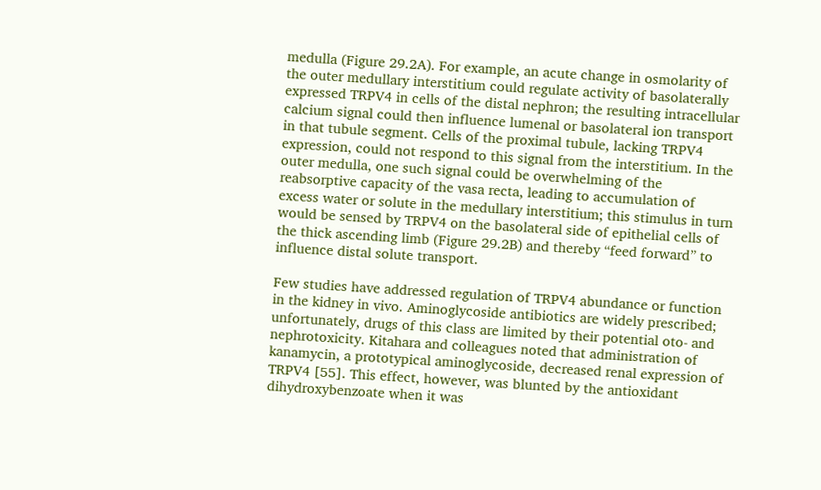medulla (Figure 29.2A). For example, an acute change in osmolarity of the outer medullary interstitium could regulate activity of basolaterally expressed TRPV4 in cells of the distal nephron; the resulting intracellular calcium signal could then influence lumenal or basolateral ion transport in that tubule segment. Cells of the proximal tubule, lacking TRPV4 expression, could not respond to this signal from the interstitium. In the outer medulla, one such signal could be overwhelming of the reabsorptive capacity of the vasa recta, leading to accumulation of excess water or solute in the medullary interstitium; this stimulus in turn would be sensed by TRPV4 on the basolateral side of epithelial cells of the thick ascending limb (Figure 29.2B) and thereby “feed forward” to influence distal solute transport.

Few studies have addressed regulation of TRPV4 abundance or function in the kidney in vivo. Aminoglycoside antibiotics are widely prescribed; unfortunately, drugs of this class are limited by their potential oto- and nephrotoxicity. Kitahara and colleagues noted that administration of kanamycin, a prototypical aminoglycoside, decreased renal expression of TRPV4 [55]. This effect, however, was blunted by the antioxidant dihydroxybenzoate when it was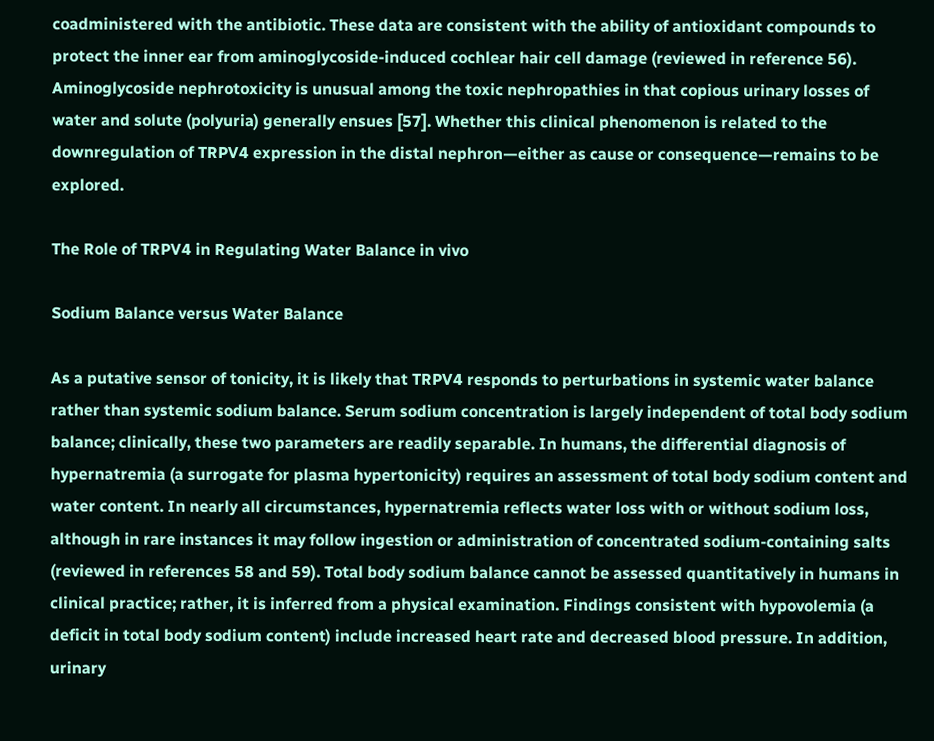coadministered with the antibiotic. These data are consistent with the ability of antioxidant compounds to protect the inner ear from aminoglycoside-induced cochlear hair cell damage (reviewed in reference 56). Aminoglycoside nephrotoxicity is unusual among the toxic nephropathies in that copious urinary losses of water and solute (polyuria) generally ensues [57]. Whether this clinical phenomenon is related to the downregulation of TRPV4 expression in the distal nephron—either as cause or consequence—remains to be explored.

The Role of TRPV4 in Regulating Water Balance in vivo

Sodium Balance versus Water Balance

As a putative sensor of tonicity, it is likely that TRPV4 responds to perturbations in systemic water balance rather than systemic sodium balance. Serum sodium concentration is largely independent of total body sodium balance; clinically, these two parameters are readily separable. In humans, the differential diagnosis of hypernatremia (a surrogate for plasma hypertonicity) requires an assessment of total body sodium content and water content. In nearly all circumstances, hypernatremia reflects water loss with or without sodium loss, although in rare instances it may follow ingestion or administration of concentrated sodium-containing salts (reviewed in references 58 and 59). Total body sodium balance cannot be assessed quantitatively in humans in clinical practice; rather, it is inferred from a physical examination. Findings consistent with hypovolemia (a deficit in total body sodium content) include increased heart rate and decreased blood pressure. In addition, urinary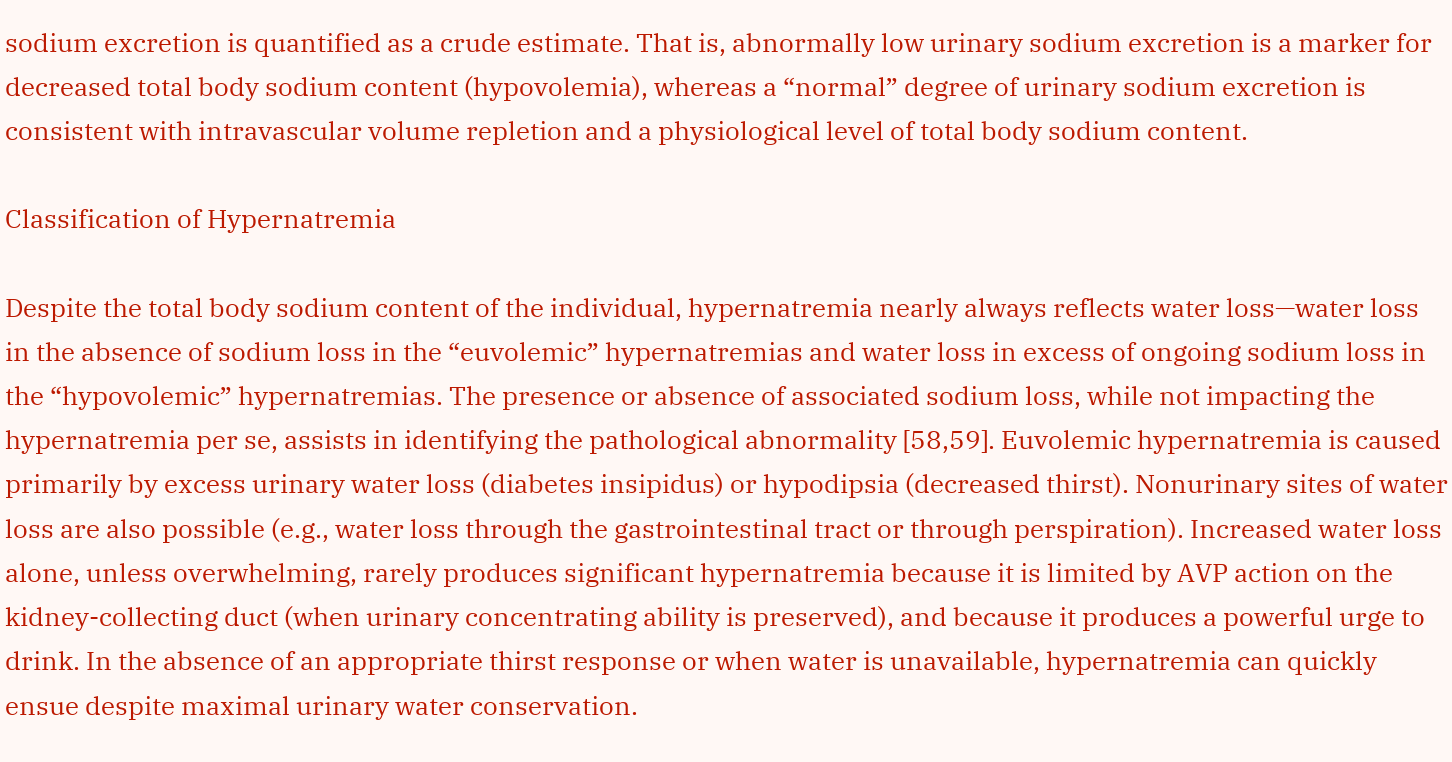sodium excretion is quantified as a crude estimate. That is, abnormally low urinary sodium excretion is a marker for decreased total body sodium content (hypovolemia), whereas a “normal” degree of urinary sodium excretion is consistent with intravascular volume repletion and a physiological level of total body sodium content.

Classification of Hypernatremia

Despite the total body sodium content of the individual, hypernatremia nearly always reflects water loss—water loss in the absence of sodium loss in the “euvolemic” hypernatremias and water loss in excess of ongoing sodium loss in the “hypovolemic” hypernatremias. The presence or absence of associated sodium loss, while not impacting the hypernatremia per se, assists in identifying the pathological abnormality [58,59]. Euvolemic hypernatremia is caused primarily by excess urinary water loss (diabetes insipidus) or hypodipsia (decreased thirst). Nonurinary sites of water loss are also possible (e.g., water loss through the gastrointestinal tract or through perspiration). Increased water loss alone, unless overwhelming, rarely produces significant hypernatremia because it is limited by AVP action on the kidney-collecting duct (when urinary concentrating ability is preserved), and because it produces a powerful urge to drink. In the absence of an appropriate thirst response or when water is unavailable, hypernatremia can quickly ensue despite maximal urinary water conservation.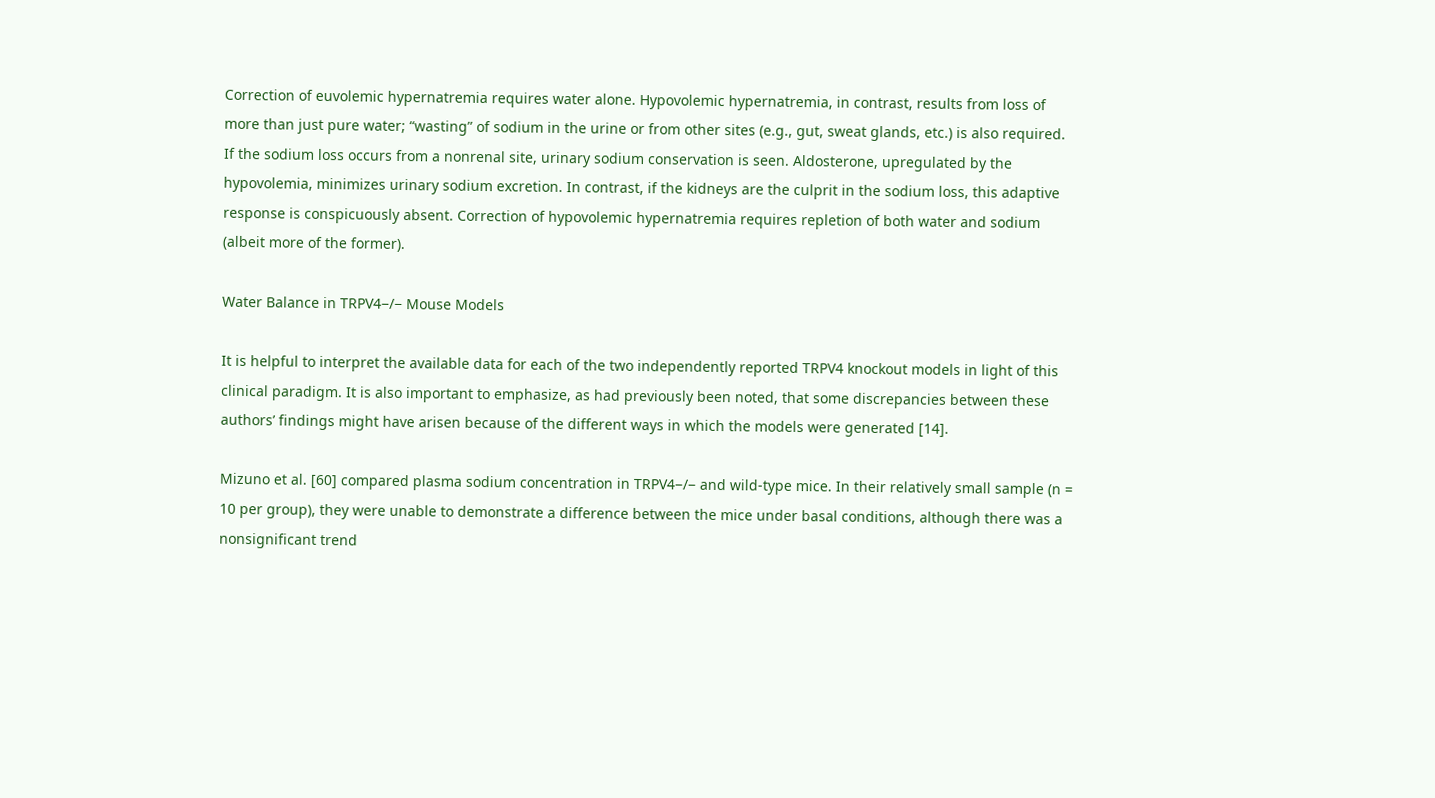Correction of euvolemic hypernatremia requires water alone. Hypovolemic hypernatremia, in contrast, results from loss of more than just pure water; “wasting” of sodium in the urine or from other sites (e.g., gut, sweat glands, etc.) is also required. If the sodium loss occurs from a nonrenal site, urinary sodium conservation is seen. Aldosterone, upregulated by the hypovolemia, minimizes urinary sodium excretion. In contrast, if the kidneys are the culprit in the sodium loss, this adaptive response is conspicuously absent. Correction of hypovolemic hypernatremia requires repletion of both water and sodium (albeit more of the former).

Water Balance in TRPV4−/− Mouse Models

It is helpful to interpret the available data for each of the two independently reported TRPV4 knockout models in light of this clinical paradigm. It is also important to emphasize, as had previously been noted, that some discrepancies between these authors’ findings might have arisen because of the different ways in which the models were generated [14].

Mizuno et al. [60] compared plasma sodium concentration in TRPV4−/− and wild-type mice. In their relatively small sample (n = 10 per group), they were unable to demonstrate a difference between the mice under basal conditions, although there was a nonsignificant trend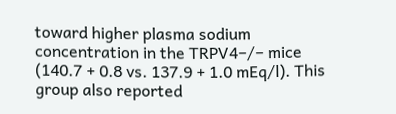toward higher plasma sodium concentration in the TRPV4−/− mice (140.7 + 0.8 vs. 137.9 + 1.0 mEq/l). This group also reported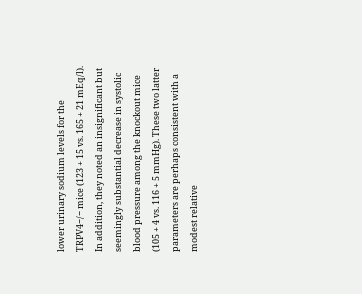lower urinary sodium levels for the TRPV4−/− mice (123 + 15 vs. 165 + 21 mEq/l). In addition, they noted an insignificant but seemingly substantial decrease in systolic blood pressure among the knockout mice (105 + 4 vs. 116 + 5 mmHg). These two latter parameters are perhaps consistent with a modest relative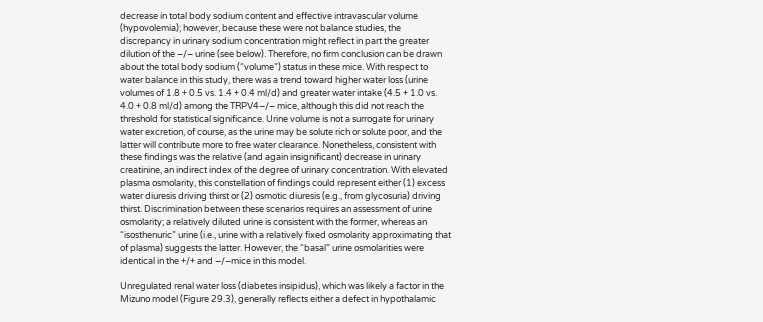decrease in total body sodium content and effective intravascular volume (hypovolemia); however, because these were not balance studies, the discrepancy in urinary sodium concentration might reflect in part the greater dilution of the −/− urine (see below). Therefore, no firm conclusion can be drawn about the total body sodium (“volume”) status in these mice. With respect to water balance in this study, there was a trend toward higher water loss (urine volumes of 1.8 + 0.5 vs. 1.4 + 0.4 ml/d) and greater water intake (4.5 + 1.0 vs. 4.0 + 0.8 ml/d) among the TRPV4−/− mice, although this did not reach the threshold for statistical significance. Urine volume is not a surrogate for urinary water excretion, of course, as the urine may be solute rich or solute poor, and the latter will contribute more to free water clearance. Nonetheless, consistent with these findings was the relative (and again insignificant) decrease in urinary creatinine, an indirect index of the degree of urinary concentration. With elevated plasma osmolarity, this constellation of findings could represent either (1) excess water diuresis driving thirst or (2) osmotic diuresis (e.g., from glycosuria) driving thirst. Discrimination between these scenarios requires an assessment of urine osmolarity; a relatively diluted urine is consistent with the former, whereas an “isosthenuric” urine (i.e., urine with a relatively fixed osmolarity approximating that of plasma) suggests the latter. However, the “basal” urine osmolarities were identical in the +/+ and −/−mice in this model.

Unregulated renal water loss (diabetes insipidus), which was likely a factor in the Mizuno model (Figure 29.3), generally reflects either a defect in hypothalamic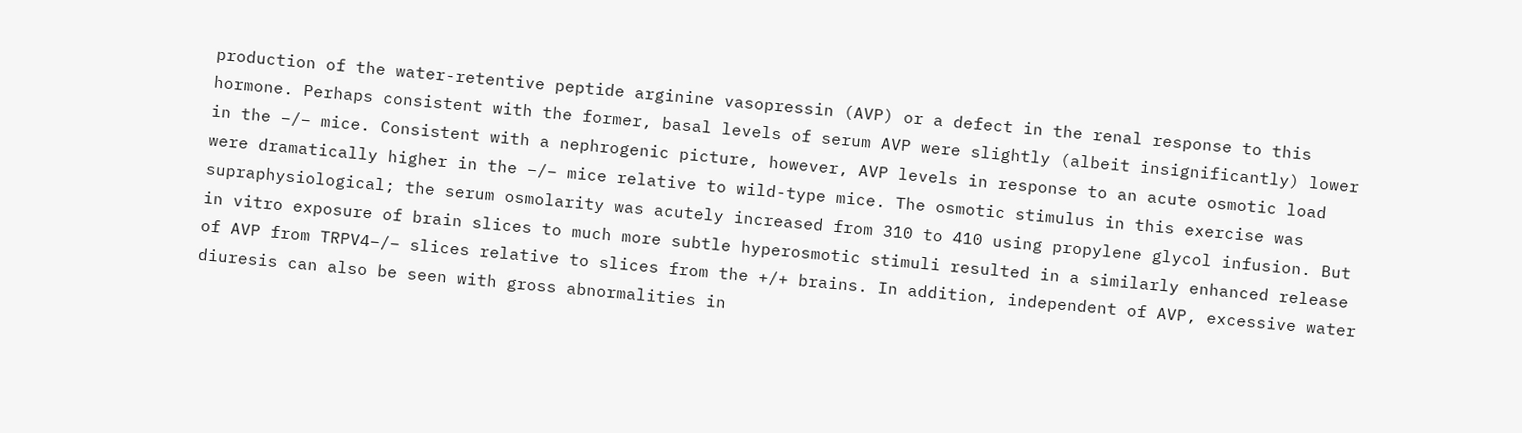production of the water-retentive peptide arginine vasopressin (AVP) or a defect in the renal response to this hormone. Perhaps consistent with the former, basal levels of serum AVP were slightly (albeit insignificantly) lower in the −/− mice. Consistent with a nephrogenic picture, however, AVP levels in response to an acute osmotic load were dramatically higher in the −/− mice relative to wild-type mice. The osmotic stimulus in this exercise was supraphysiological; the serum osmolarity was acutely increased from 310 to 410 using propylene glycol infusion. But in vitro exposure of brain slices to much more subtle hyperosmotic stimuli resulted in a similarly enhanced release of AVP from TRPV4−/− slices relative to slices from the +/+ brains. In addition, independent of AVP, excessive water diuresis can also be seen with gross abnormalities in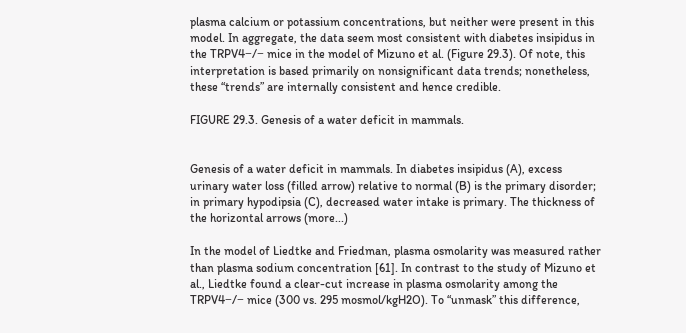plasma calcium or potassium concentrations, but neither were present in this model. In aggregate, the data seem most consistent with diabetes insipidus in the TRPV4−/− mice in the model of Mizuno et al. (Figure 29.3). Of note, this interpretation is based primarily on nonsignificant data trends; nonetheless, these “trends” are internally consistent and hence credible.

FIGURE 29.3. Genesis of a water deficit in mammals.


Genesis of a water deficit in mammals. In diabetes insipidus (A), excess urinary water loss (filled arrow) relative to normal (B) is the primary disorder; in primary hypodipsia (C), decreased water intake is primary. The thickness of the horizontal arrows (more...)

In the model of Liedtke and Friedman, plasma osmolarity was measured rather than plasma sodium concentration [61]. In contrast to the study of Mizuno et al., Liedtke found a clear-cut increase in plasma osmolarity among the TRPV4−/− mice (300 vs. 295 mosmol/kgH2O). To “unmask” this difference,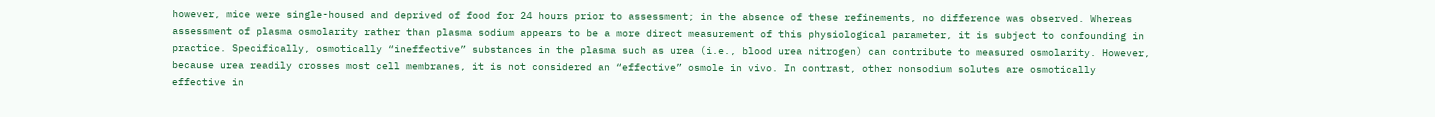however, mice were single-housed and deprived of food for 24 hours prior to assessment; in the absence of these refinements, no difference was observed. Whereas assessment of plasma osmolarity rather than plasma sodium appears to be a more direct measurement of this physiological parameter, it is subject to confounding in practice. Specifically, osmotically “ineffective” substances in the plasma such as urea (i.e., blood urea nitrogen) can contribute to measured osmolarity. However, because urea readily crosses most cell membranes, it is not considered an “effective” osmole in vivo. In contrast, other nonsodium solutes are osmotically effective in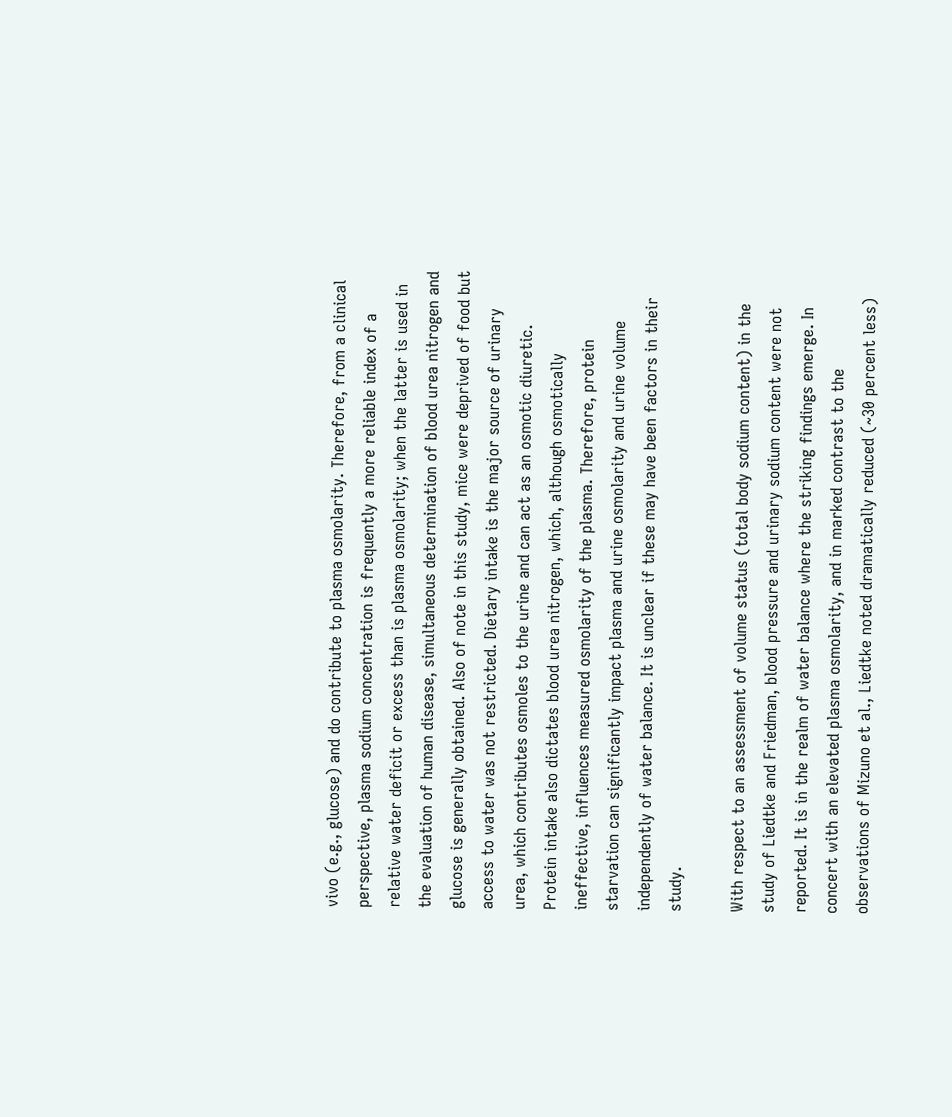vivo (e.g., glucose) and do contribute to plasma osmolarity. Therefore, from a clinical perspective, plasma sodium concentration is frequently a more reliable index of a relative water deficit or excess than is plasma osmolarity; when the latter is used in the evaluation of human disease, simultaneous determination of blood urea nitrogen and glucose is generally obtained. Also of note in this study, mice were deprived of food but access to water was not restricted. Dietary intake is the major source of urinary urea, which contributes osmoles to the urine and can act as an osmotic diuretic. Protein intake also dictates blood urea nitrogen, which, although osmotically ineffective, influences measured osmolarity of the plasma. Therefore, protein starvation can significantly impact plasma and urine osmolarity and urine volume independently of water balance. It is unclear if these may have been factors in their study.

With respect to an assessment of volume status (total body sodium content) in the study of Liedtke and Friedman, blood pressure and urinary sodium content were not reported. It is in the realm of water balance where the striking findings emerge. In concert with an elevated plasma osmolarity, and in marked contrast to the observations of Mizuno et al., Liedtke noted dramatically reduced (~30 percent less)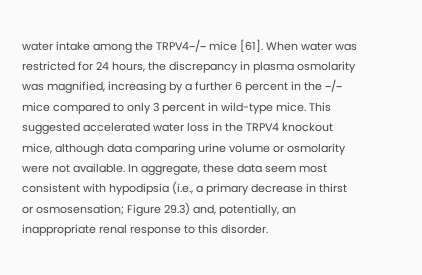water intake among the TRPV4−/− mice [61]. When water was restricted for 24 hours, the discrepancy in plasma osmolarity was magnified, increasing by a further 6 percent in the −/− mice compared to only 3 percent in wild-type mice. This suggested accelerated water loss in the TRPV4 knockout mice, although data comparing urine volume or osmolarity were not available. In aggregate, these data seem most consistent with hypodipsia (i.e., a primary decrease in thirst or osmosensation; Figure 29.3) and, potentially, an inappropriate renal response to this disorder.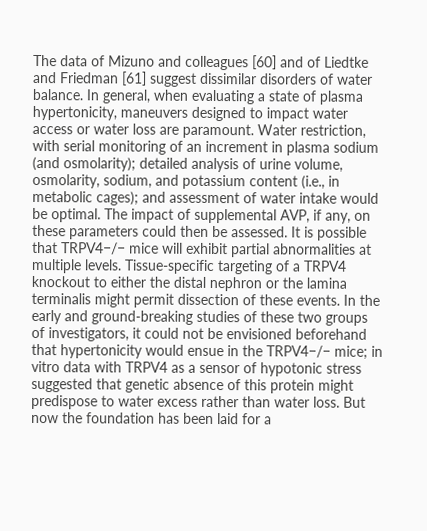The data of Mizuno and colleagues [60] and of Liedtke and Friedman [61] suggest dissimilar disorders of water balance. In general, when evaluating a state of plasma hypertonicity, maneuvers designed to impact water access or water loss are paramount. Water restriction, with serial monitoring of an increment in plasma sodium (and osmolarity); detailed analysis of urine volume, osmolarity, sodium, and potassium content (i.e., in metabolic cages); and assessment of water intake would be optimal. The impact of supplemental AVP, if any, on these parameters could then be assessed. It is possible that TRPV4−/− mice will exhibit partial abnormalities at multiple levels. Tissue-specific targeting of a TRPV4 knockout to either the distal nephron or the lamina terminalis might permit dissection of these events. In the early and ground-breaking studies of these two groups of investigators, it could not be envisioned beforehand that hypertonicity would ensue in the TRPV4−/− mice; in vitro data with TRPV4 as a sensor of hypotonic stress suggested that genetic absence of this protein might predispose to water excess rather than water loss. But now the foundation has been laid for a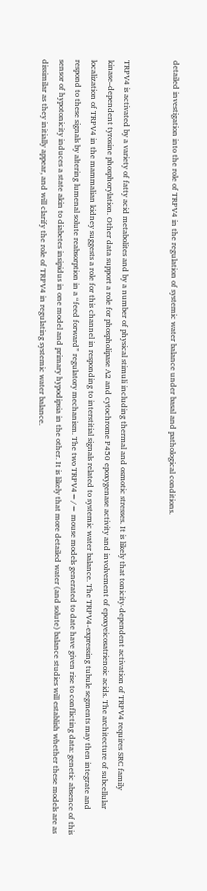detailed investigation into the role of TRPV4 in the regulation of systemic water balance under basal and pathological conditions.


TRPV4 is activated by a variety of fatty acid metabolites and by a number of physical stimuli including thermal and osmotic stresses. It is likely that tonicity-dependent activation of TRPV4 requires SRC family kinase–dependent tyrosine phosphorylation. Other data support a role for phospholipase A2 and cytochrome P450 epoxygenase activity and involvement of epoxyeicosatrienoic acids. The architecture of subcellular localization of TRPV4 in the mammalian kidney suggests a role for this channel in responding to interstitial signals related to systemic water balance. The TRPV4-expressing tubule segments may then integrate and respond to these signals by altering lumenal solute reabsorption in a “feed forward” regulatory mechanism. The two TRPV4−/− mouse models generated to date have given rise to conflicting data: genetic absence of this sensor of hypotonicity induces a state akin to diabetes insipidus in one model and primary hypodipsia in the other. It is likely that more detailed water (and solute) balance studies will establish whether these models are as dissimilar as they initially appear, and will clarify the role of TRPV4 in regulating systemic water balance.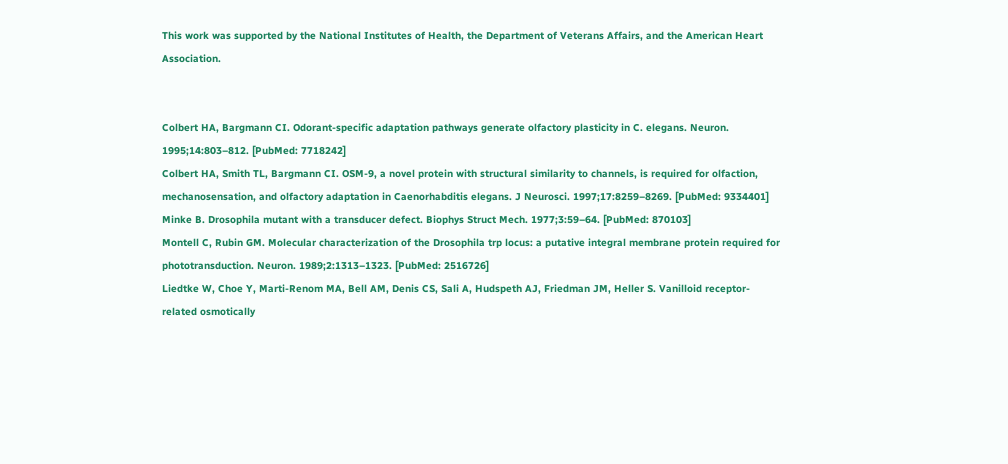This work was supported by the National Institutes of Health, the Department of Veterans Affairs, and the American Heart Association.


Colbert HA, Bargmann CI. Odorant-specific adaptation pathways generate olfactory plasticity in C. elegans. Neuron. 1995;14:803–812. [PubMed: 7718242]
Colbert HA, Smith TL, Bargmann CI. OSM-9, a novel protein with structural similarity to channels, is required for olfaction, mechanosensation, and olfactory adaptation in Caenorhabditis elegans. J Neurosci. 1997;17:8259–8269. [PubMed: 9334401]
Minke B. Drosophila mutant with a transducer defect. Biophys Struct Mech. 1977;3:59–64. [PubMed: 870103]
Montell C, Rubin GM. Molecular characterization of the Drosophila trp locus: a putative integral membrane protein required for phototransduction. Neuron. 1989;2:1313–1323. [PubMed: 2516726]
Liedtke W, Choe Y, Marti-Renom MA, Bell AM, Denis CS, Sali A, Hudspeth AJ, Friedman JM, Heller S. Vanilloid receptor-related osmotically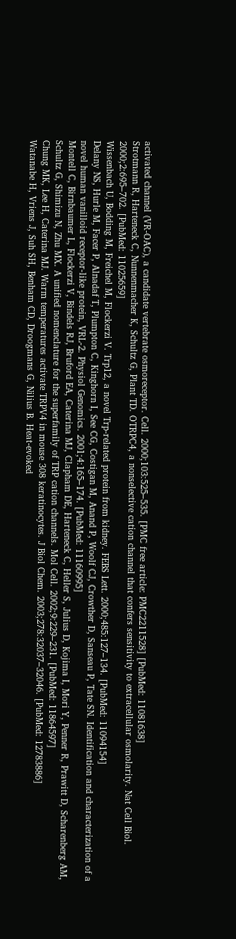activated channel (VR-OAC), a candidate vertebrate osmoreceptor. Cell. 2000;103:525–535. [PMC free article: PMC2211528] [PubMed: 11081638]
Strotmann R, Harteneck C, Nunnenmacher K, Schultz G, Plant TD. OTRPC4, a nonselective cation channel that confers sensitivity to extracellular osmolarity. Nat Cell Biol. 2000;2:695–702. [PubMed: 11025659]
Wissenbach U, Bodding M, Freichel M, Flockerzi V. Trp12, a novel Trp-related protein from kidney. FEBS Lett. 2000;485:127–134. [PubMed: 11094154]
Delany NS, Hurle M, Facer P, Alnadaf T, Plumpton C, Kinghorn I, See CG, Costigan M, Anand P, Woolf CJ, Crowther D, Sanseau P, Tate SN. Identification and characterization of a novel human vanilloid receptor-like protein, VRL-2. Physiol Genomics. 2001;4:165–174. [PubMed: 11160995]
Montell C, Birnbaumer L, Flockerzi V, Bindels RJ, Bruford EA, Caterina MJ, Clapham DE, Harteneck C, Heller S, Julius D, Kojima I, Mori Y, Penner R, Prawitt D, Scharenberg AM, Schultz G, Shimizu N, Zhu MX. A unified nomenclature for the superfamily of TRP cation channels. Mol Cell. 2002;9:229–231. [PubMed: 11864597]
Chung MK, Lee H, Caterina MJ. Warm temperatures activate TRPV4 in mouse 308 keratinocytes. J Biol Chem. 2003;278:32037–32046. [PubMed: 12783886]
Watanabe H, Vriens J, Suh SH, Benham CD, Droogmans G, Nilius B. Heat-evoked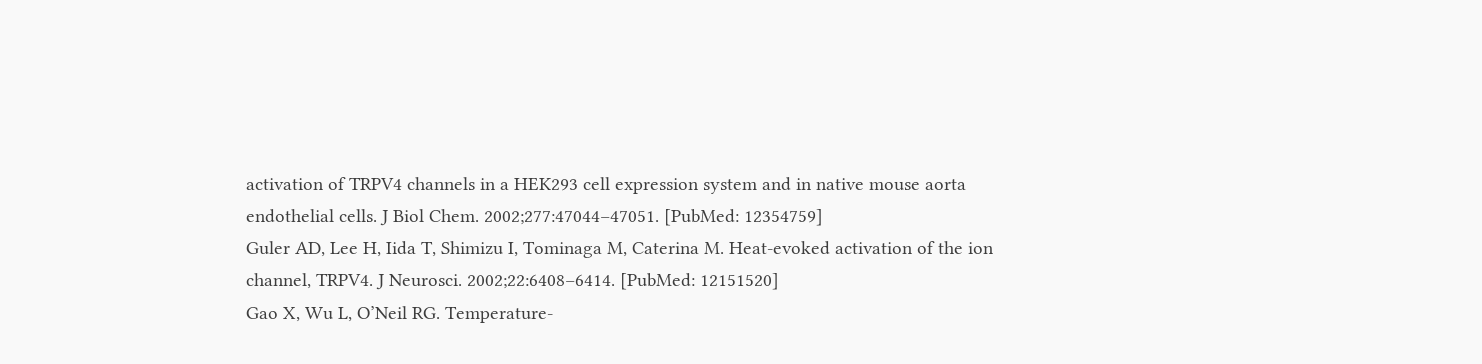activation of TRPV4 channels in a HEK293 cell expression system and in native mouse aorta endothelial cells. J Biol Chem. 2002;277:47044–47051. [PubMed: 12354759]
Guler AD, Lee H, Iida T, Shimizu I, Tominaga M, Caterina M. Heat-evoked activation of the ion channel, TRPV4. J Neurosci. 2002;22:6408–6414. [PubMed: 12151520]
Gao X, Wu L, O’Neil RG. Temperature-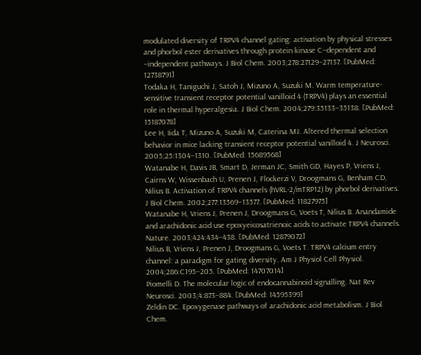modulated diversity of TRPV4 channel gating: activation by physical stresses and phorbol ester derivatives through protein kinase C–dependent and –independent pathways. J Biol Chem. 2003;278:27129–27137. [PubMed: 12738791]
Todaka H, Taniguchi J, Satoh J, Mizuno A, Suzuki M. Warm temperature-sensitive transient receptor potential vanilloid 4 (TRPV4) plays an essential role in thermal hyperalgesia. J Biol Chem. 2004;279:35133–35138. [PubMed: 15187078]
Lee H, Iida T, Mizuno A, Suzuki M, Caterina MJ. Altered thermal selection behavior in mice lacking transient receptor potential vanilloid 4. J Neurosci. 2005;25:1304–1310. [PubMed: 15689568]
Watanabe H, Davis JB, Smart D, Jerman JC, Smith GD, Hayes P, Vriens J, Cairns W, Wissenbach U, Prenen J, Flockerzi V, Droogmans G, Benham CD, Nilius B. Activation of TRPV4 channels (hVRL-2/mTRP12) by phorbol derivatives. J Biol Chem. 2002;277:13569–13577. [PubMed: 11827975]
Watanabe H, Vriens J, Prenen J, Droogmans G, Voets T, Nilius B. Anandamide and arachidonic acid use epoxyeicosatrienoic acids to activate TRPV4 channels. Nature. 2003;424:434–438. [PubMed: 12879072]
Nilius B, Vriens J, Prenen J, Droogmans G, Voets T. TRPV4 calcium entry channel: a paradigm for gating diversity. Am J Physiol Cell Physiol. 2004;286:C195–205. [PubMed: 14707014]
Piomelli D. The molecular logic of endocannabinoid signalling. Nat Rev Neurosci. 2003;4:873–884. [PubMed: 14595399]
Zeldin DC. Epoxygenase pathways of arachidonic acid metabolism. J Biol Chem.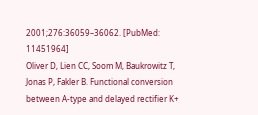2001;276:36059–36062. [PubMed: 11451964]
Oliver D, Lien CC, Soom M, Baukrowitz T, Jonas P, Fakler B. Functional conversion between A-type and delayed rectifier K+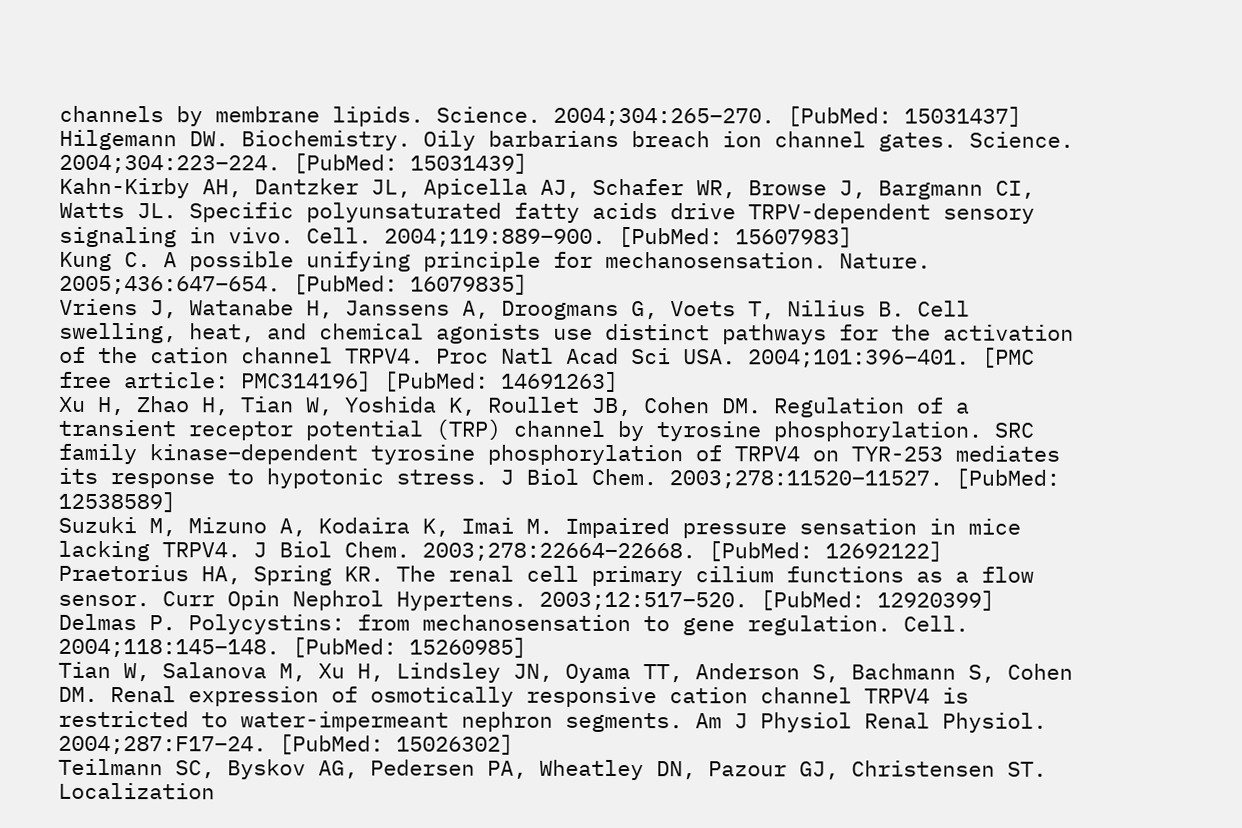channels by membrane lipids. Science. 2004;304:265–270. [PubMed: 15031437]
Hilgemann DW. Biochemistry. Oily barbarians breach ion channel gates. Science. 2004;304:223–224. [PubMed: 15031439]
Kahn-Kirby AH, Dantzker JL, Apicella AJ, Schafer WR, Browse J, Bargmann CI, Watts JL. Specific polyunsaturated fatty acids drive TRPV-dependent sensory signaling in vivo. Cell. 2004;119:889–900. [PubMed: 15607983]
Kung C. A possible unifying principle for mechanosensation. Nature. 2005;436:647–654. [PubMed: 16079835]
Vriens J, Watanabe H, Janssens A, Droogmans G, Voets T, Nilius B. Cell swelling, heat, and chemical agonists use distinct pathways for the activation of the cation channel TRPV4. Proc Natl Acad Sci USA. 2004;101:396–401. [PMC free article: PMC314196] [PubMed: 14691263]
Xu H, Zhao H, Tian W, Yoshida K, Roullet JB, Cohen DM. Regulation of a transient receptor potential (TRP) channel by tyrosine phosphorylation. SRC family kinase–dependent tyrosine phosphorylation of TRPV4 on TYR-253 mediates its response to hypotonic stress. J Biol Chem. 2003;278:11520–11527. [PubMed: 12538589]
Suzuki M, Mizuno A, Kodaira K, Imai M. Impaired pressure sensation in mice lacking TRPV4. J Biol Chem. 2003;278:22664–22668. [PubMed: 12692122]
Praetorius HA, Spring KR. The renal cell primary cilium functions as a flow sensor. Curr Opin Nephrol Hypertens. 2003;12:517–520. [PubMed: 12920399]
Delmas P. Polycystins: from mechanosensation to gene regulation. Cell. 2004;118:145–148. [PubMed: 15260985]
Tian W, Salanova M, Xu H, Lindsley JN, Oyama TT, Anderson S, Bachmann S, Cohen DM. Renal expression of osmotically responsive cation channel TRPV4 is restricted to water-impermeant nephron segments. Am J Physiol Renal Physiol. 2004;287:F17–24. [PubMed: 15026302]
Teilmann SC, Byskov AG, Pedersen PA, Wheatley DN, Pazour GJ, Christensen ST. Localization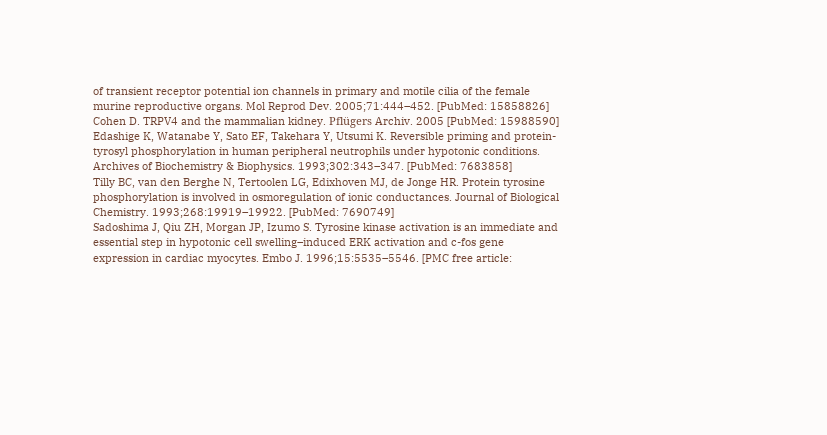of transient receptor potential ion channels in primary and motile cilia of the female murine reproductive organs. Mol Reprod Dev. 2005;71:444–452. [PubMed: 15858826]
Cohen D. TRPV4 and the mammalian kidney. Pflügers Archiv. 2005 [PubMed: 15988590]
Edashige K, Watanabe Y, Sato EF, Takehara Y, Utsumi K. Reversible priming and protein-tyrosyl phosphorylation in human peripheral neutrophils under hypotonic conditions. Archives of Biochemistry & Biophysics. 1993;302:343–347. [PubMed: 7683858]
Tilly BC, van den Berghe N, Tertoolen LG, Edixhoven MJ, de Jonge HR. Protein tyrosine phosphorylation is involved in osmoregulation of ionic conductances. Journal of Biological Chemistry. 1993;268:19919–19922. [PubMed: 7690749]
Sadoshima J, Qiu ZH, Morgan JP, Izumo S. Tyrosine kinase activation is an immediate and essential step in hypotonic cell swelling–induced ERK activation and c-fos gene expression in cardiac myocytes. Embo J. 1996;15:5535–5546. [PMC free article: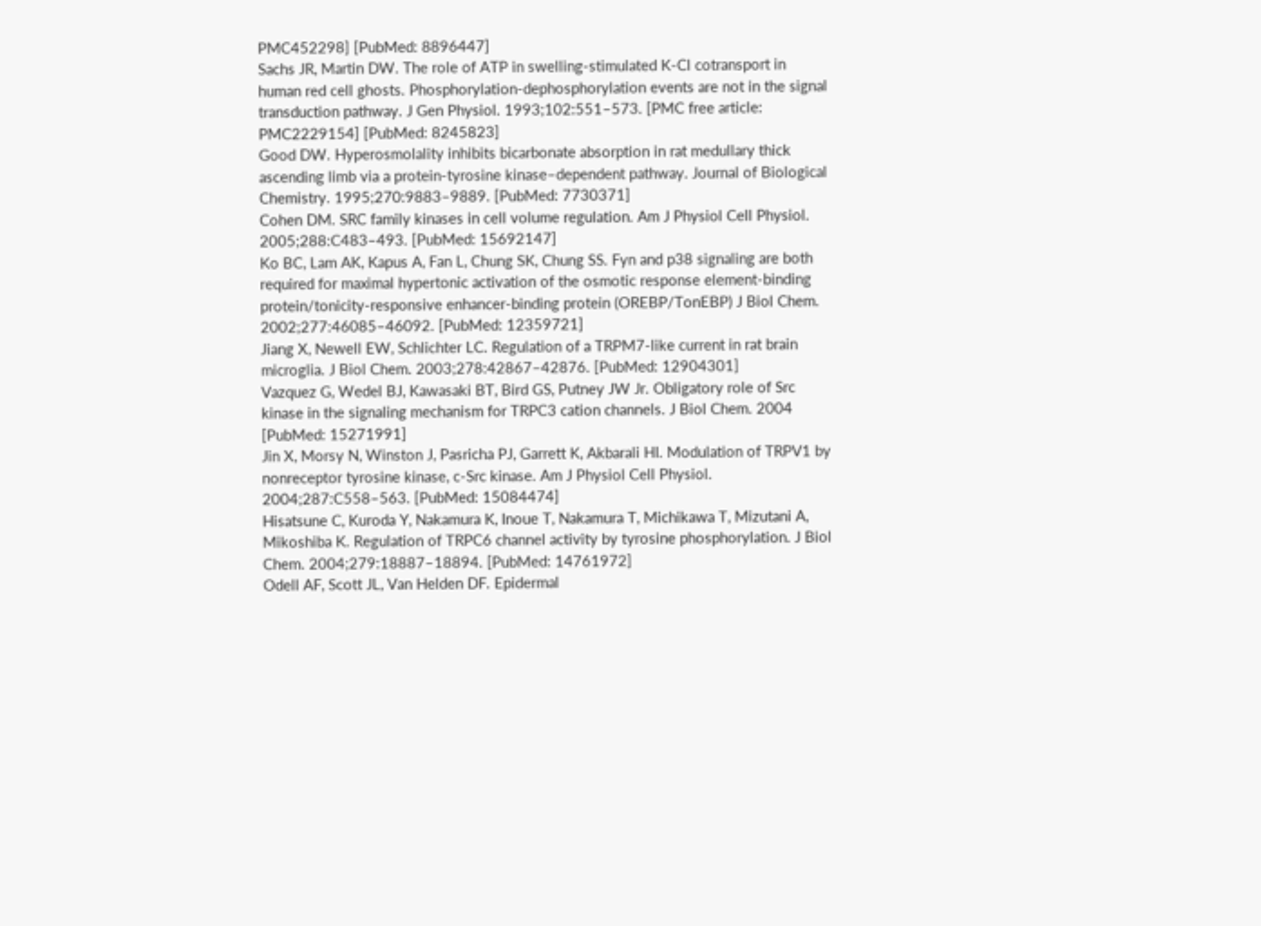PMC452298] [PubMed: 8896447]
Sachs JR, Martin DW. The role of ATP in swelling-stimulated K-Cl cotransport in human red cell ghosts. Phosphorylation-dephosphorylation events are not in the signal transduction pathway. J Gen Physiol. 1993;102:551–573. [PMC free article: PMC2229154] [PubMed: 8245823]
Good DW. Hyperosmolality inhibits bicarbonate absorption in rat medullary thick ascending limb via a protein-tyrosine kinase–dependent pathway. Journal of Biological Chemistry. 1995;270:9883–9889. [PubMed: 7730371]
Cohen DM. SRC family kinases in cell volume regulation. Am J Physiol Cell Physiol. 2005;288:C483–493. [PubMed: 15692147]
Ko BC, Lam AK, Kapus A, Fan L, Chung SK, Chung SS. Fyn and p38 signaling are both required for maximal hypertonic activation of the osmotic response element-binding protein/tonicity-responsive enhancer-binding protein (OREBP/TonEBP) J Biol Chem. 2002;277:46085–46092. [PubMed: 12359721]
Jiang X, Newell EW, Schlichter LC. Regulation of a TRPM7-like current in rat brain microglia. J Biol Chem. 2003;278:42867–42876. [PubMed: 12904301]
Vazquez G, Wedel BJ, Kawasaki BT, Bird GS, Putney JW Jr. Obligatory role of Src kinase in the signaling mechanism for TRPC3 cation channels. J Biol Chem. 2004 [PubMed: 15271991]
Jin X, Morsy N, Winston J, Pasricha PJ, Garrett K, Akbarali HI. Modulation of TRPV1 by nonreceptor tyrosine kinase, c-Src kinase. Am J Physiol Cell Physiol. 2004;287:C558–563. [PubMed: 15084474]
Hisatsune C, Kuroda Y, Nakamura K, Inoue T, Nakamura T, Michikawa T, Mizutani A, Mikoshiba K. Regulation of TRPC6 channel activity by tyrosine phosphorylation. J Biol Chem. 2004;279:18887–18894. [PubMed: 14761972]
Odell AF, Scott JL, Van Helden DF. Epidermal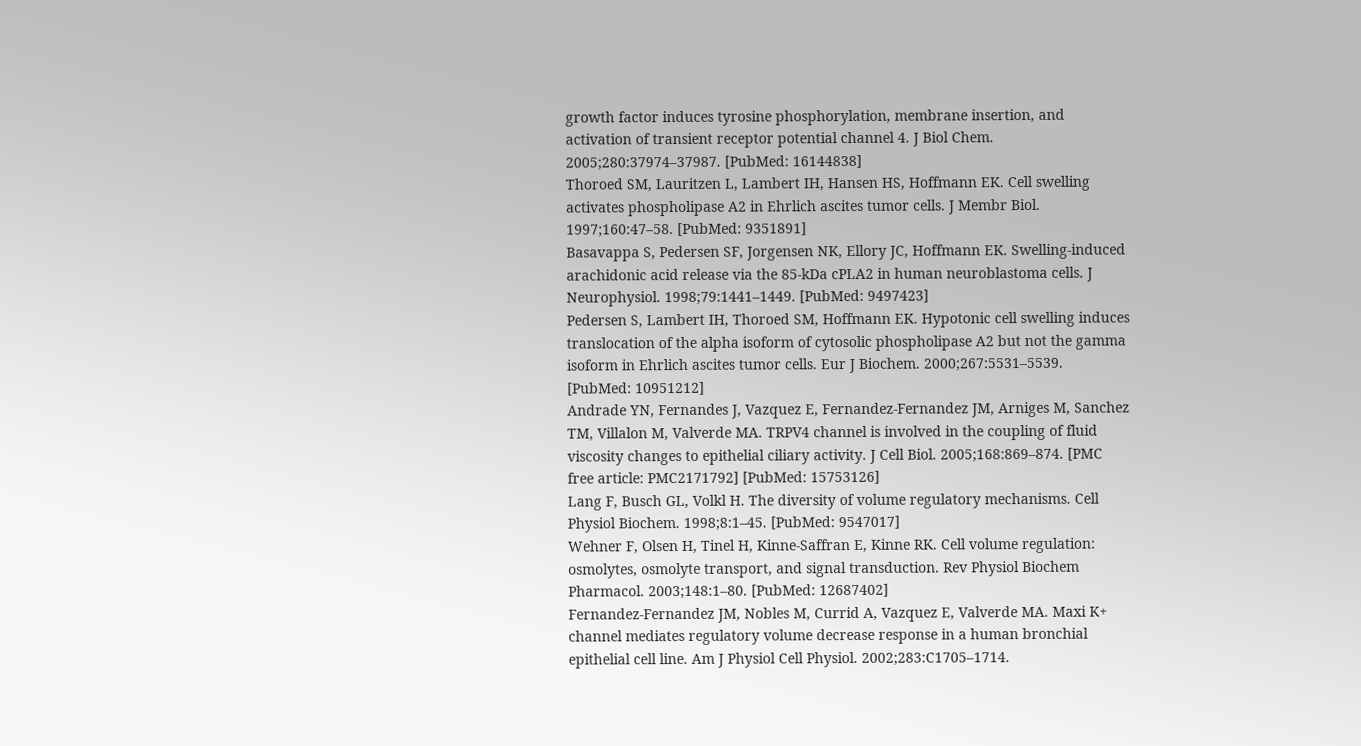growth factor induces tyrosine phosphorylation, membrane insertion, and activation of transient receptor potential channel 4. J Biol Chem. 2005;280:37974–37987. [PubMed: 16144838]
Thoroed SM, Lauritzen L, Lambert IH, Hansen HS, Hoffmann EK. Cell swelling activates phospholipase A2 in Ehrlich ascites tumor cells. J Membr Biol. 1997;160:47–58. [PubMed: 9351891]
Basavappa S, Pedersen SF, Jorgensen NK, Ellory JC, Hoffmann EK. Swelling-induced arachidonic acid release via the 85-kDa cPLA2 in human neuroblastoma cells. J Neurophysiol. 1998;79:1441–1449. [PubMed: 9497423]
Pedersen S, Lambert IH, Thoroed SM, Hoffmann EK. Hypotonic cell swelling induces translocation of the alpha isoform of cytosolic phospholipase A2 but not the gamma isoform in Ehrlich ascites tumor cells. Eur J Biochem. 2000;267:5531–5539. [PubMed: 10951212]
Andrade YN, Fernandes J, Vazquez E, Fernandez-Fernandez JM, Arniges M, Sanchez TM, Villalon M, Valverde MA. TRPV4 channel is involved in the coupling of fluid viscosity changes to epithelial ciliary activity. J Cell Biol. 2005;168:869–874. [PMC free article: PMC2171792] [PubMed: 15753126]
Lang F, Busch GL, Volkl H. The diversity of volume regulatory mechanisms. Cell Physiol Biochem. 1998;8:1–45. [PubMed: 9547017]
Wehner F, Olsen H, Tinel H, Kinne-Saffran E, Kinne RK. Cell volume regulation: osmolytes, osmolyte transport, and signal transduction. Rev Physiol Biochem Pharmacol. 2003;148:1–80. [PubMed: 12687402]
Fernandez-Fernandez JM, Nobles M, Currid A, Vazquez E, Valverde MA. Maxi K+ channel mediates regulatory volume decrease response in a human bronchial epithelial cell line. Am J Physiol Cell Physiol. 2002;283:C1705–1714.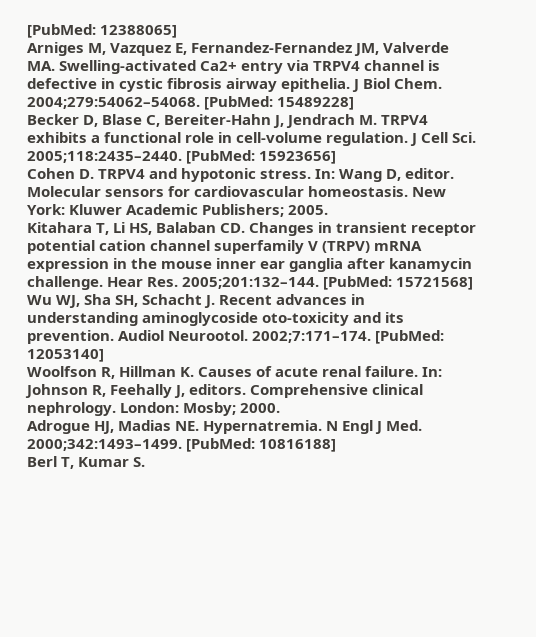[PubMed: 12388065]
Arniges M, Vazquez E, Fernandez-Fernandez JM, Valverde MA. Swelling-activated Ca2+ entry via TRPV4 channel is defective in cystic fibrosis airway epithelia. J Biol Chem. 2004;279:54062–54068. [PubMed: 15489228]
Becker D, Blase C, Bereiter-Hahn J, Jendrach M. TRPV4 exhibits a functional role in cell-volume regulation. J Cell Sci. 2005;118:2435–2440. [PubMed: 15923656]
Cohen D. TRPV4 and hypotonic stress. In: Wang D, editor. Molecular sensors for cardiovascular homeostasis. New York: Kluwer Academic Publishers; 2005.
Kitahara T, Li HS, Balaban CD. Changes in transient receptor potential cation channel superfamily V (TRPV) mRNA expression in the mouse inner ear ganglia after kanamycin challenge. Hear Res. 2005;201:132–144. [PubMed: 15721568]
Wu WJ, Sha SH, Schacht J. Recent advances in understanding aminoglycoside oto-toxicity and its prevention. Audiol Neurootol. 2002;7:171–174. [PubMed: 12053140]
Woolfson R, Hillman K. Causes of acute renal failure. In: Johnson R, Feehally J, editors. Comprehensive clinical nephrology. London: Mosby; 2000.
Adrogue HJ, Madias NE. Hypernatremia. N Engl J Med. 2000;342:1493–1499. [PubMed: 10816188]
Berl T, Kumar S.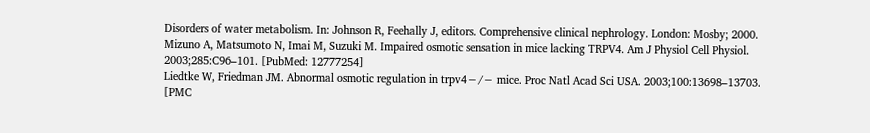Disorders of water metabolism. In: Johnson R, Feehally J, editors. Comprehensive clinical nephrology. London: Mosby; 2000.
Mizuno A, Matsumoto N, Imai M, Suzuki M. Impaired osmotic sensation in mice lacking TRPV4. Am J Physiol Cell Physiol. 2003;285:C96–101. [PubMed: 12777254]
Liedtke W, Friedman JM. Abnormal osmotic regulation in trpv4−/− mice. Proc Natl Acad Sci USA. 2003;100:13698–13703. [PMC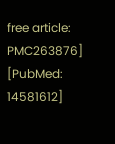free article: PMC263876] [PubMed: 14581612]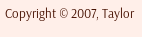Copyright © 2007, Taylor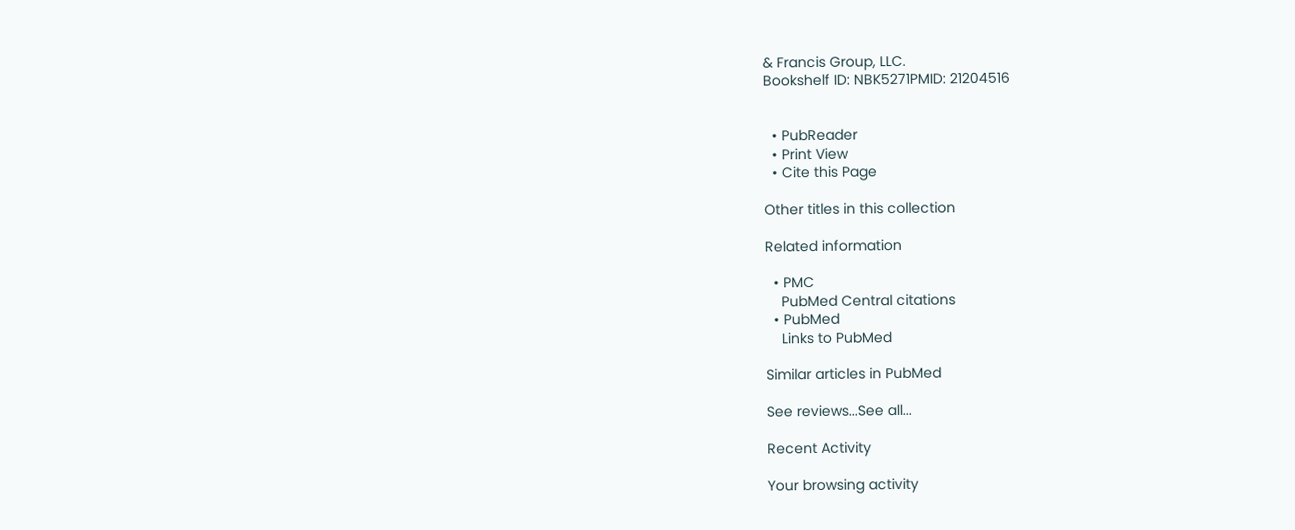& Francis Group, LLC.
Bookshelf ID: NBK5271PMID: 21204516


  • PubReader
  • Print View
  • Cite this Page

Other titles in this collection

Related information

  • PMC
    PubMed Central citations
  • PubMed
    Links to PubMed

Similar articles in PubMed

See reviews...See all...

Recent Activity

Your browsing activity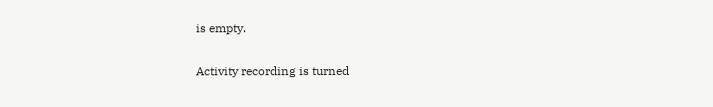is empty.

Activity recording is turned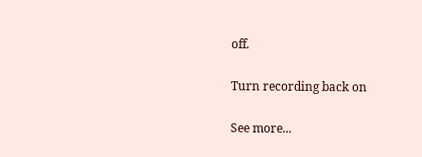off.

Turn recording back on

See more...